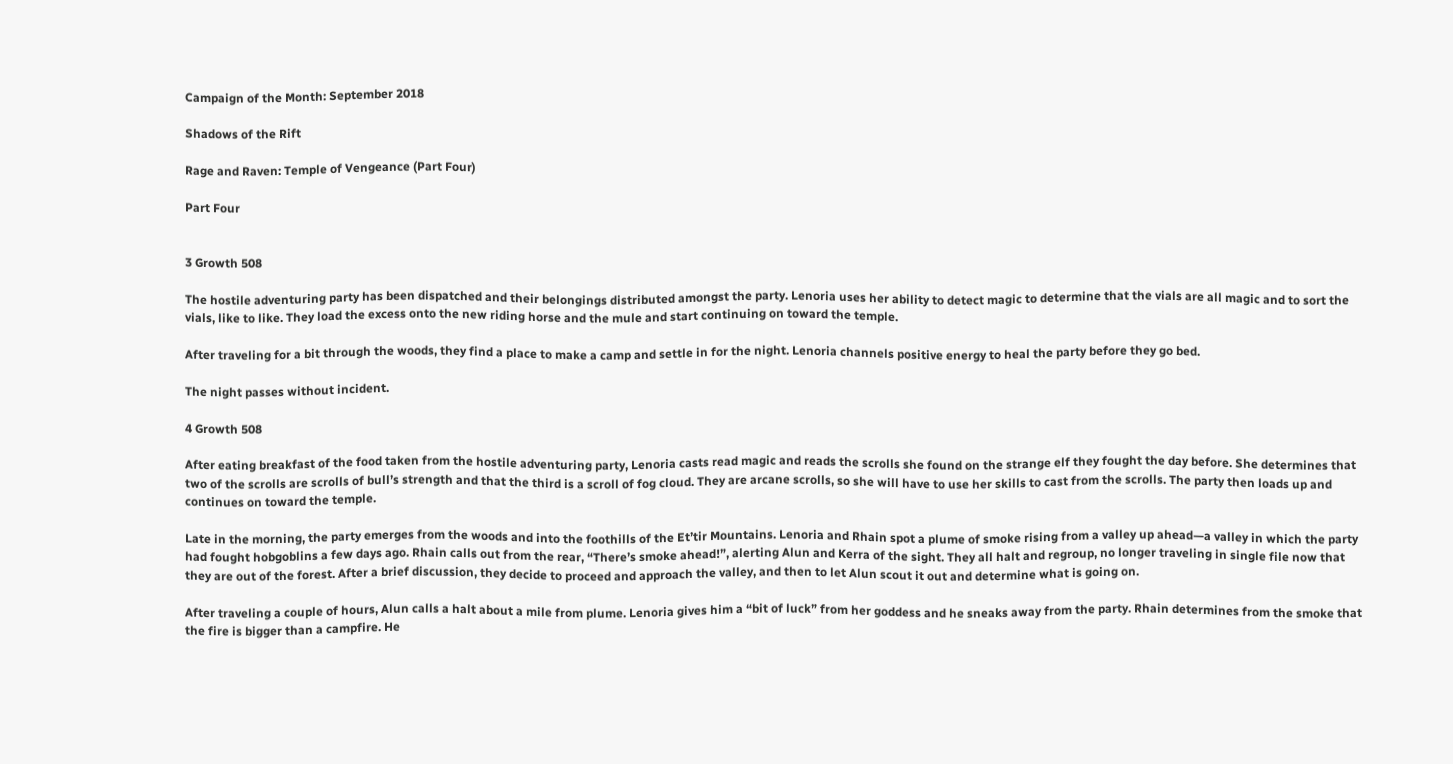Campaign of the Month: September 2018

Shadows of the Rift

Rage and Raven: Temple of Vengeance (Part Four)

Part Four


3 Growth 508

The hostile adventuring party has been dispatched and their belongings distributed amongst the party. Lenoria uses her ability to detect magic to determine that the vials are all magic and to sort the vials, like to like. They load the excess onto the new riding horse and the mule and start continuing on toward the temple.

After traveling for a bit through the woods, they find a place to make a camp and settle in for the night. Lenoria channels positive energy to heal the party before they go bed.

The night passes without incident.

4 Growth 508

After eating breakfast of the food taken from the hostile adventuring party, Lenoria casts read magic and reads the scrolls she found on the strange elf they fought the day before. She determines that two of the scrolls are scrolls of bull’s strength and that the third is a scroll of fog cloud. They are arcane scrolls, so she will have to use her skills to cast from the scrolls. The party then loads up and continues on toward the temple.

Late in the morning, the party emerges from the woods and into the foothills of the Et’tir Mountains. Lenoria and Rhain spot a plume of smoke rising from a valley up ahead—a valley in which the party had fought hobgoblins a few days ago. Rhain calls out from the rear, “There’s smoke ahead!”, alerting Alun and Kerra of the sight. They all halt and regroup, no longer traveling in single file now that they are out of the forest. After a brief discussion, they decide to proceed and approach the valley, and then to let Alun scout it out and determine what is going on.

After traveling a couple of hours, Alun calls a halt about a mile from plume. Lenoria gives him a “bit of luck” from her goddess and he sneaks away from the party. Rhain determines from the smoke that the fire is bigger than a campfire. He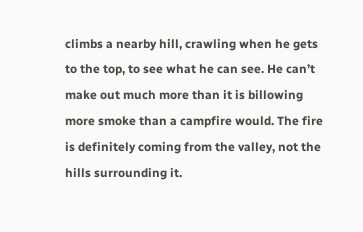climbs a nearby hill, crawling when he gets to the top, to see what he can see. He can’t make out much more than it is billowing more smoke than a campfire would. The fire is definitely coming from the valley, not the hills surrounding it.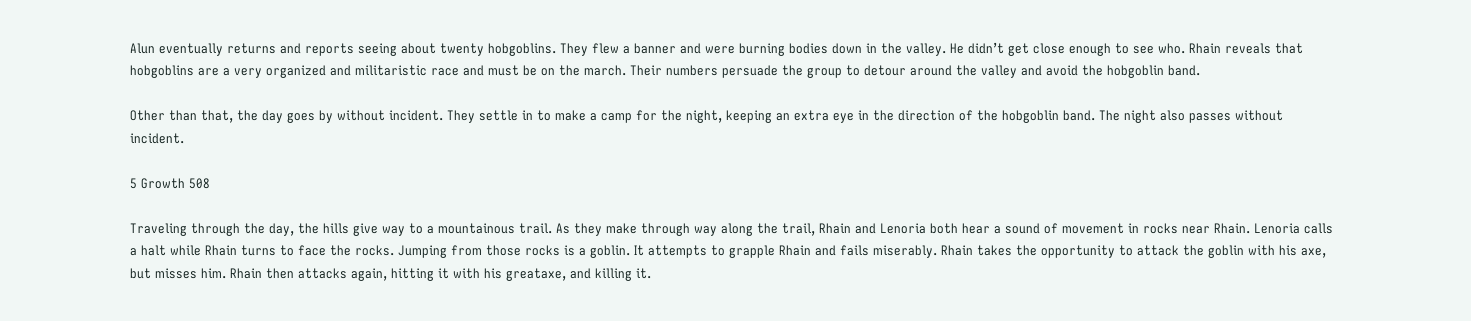Alun eventually returns and reports seeing about twenty hobgoblins. They flew a banner and were burning bodies down in the valley. He didn’t get close enough to see who. Rhain reveals that hobgoblins are a very organized and militaristic race and must be on the march. Their numbers persuade the group to detour around the valley and avoid the hobgoblin band.

Other than that, the day goes by without incident. They settle in to make a camp for the night, keeping an extra eye in the direction of the hobgoblin band. The night also passes without incident.

5 Growth 508

Traveling through the day, the hills give way to a mountainous trail. As they make through way along the trail, Rhain and Lenoria both hear a sound of movement in rocks near Rhain. Lenoria calls a halt while Rhain turns to face the rocks. Jumping from those rocks is a goblin. It attempts to grapple Rhain and fails miserably. Rhain takes the opportunity to attack the goblin with his axe, but misses him. Rhain then attacks again, hitting it with his greataxe, and killing it.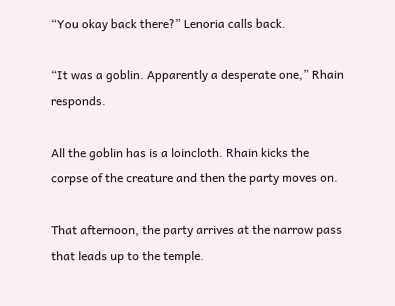“You okay back there?” Lenoria calls back.

“It was a goblin. Apparently a desperate one,” Rhain responds.

All the goblin has is a loincloth. Rhain kicks the corpse of the creature and then the party moves on.

That afternoon, the party arrives at the narrow pass that leads up to the temple.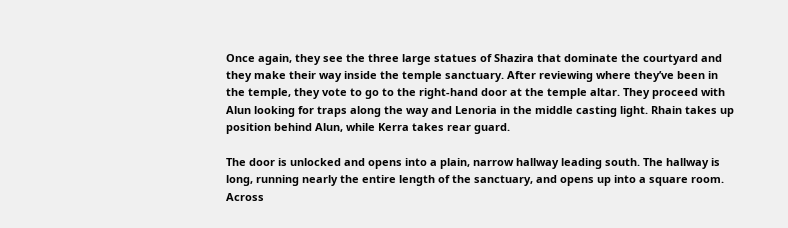Once again, they see the three large statues of Shazira that dominate the courtyard and they make their way inside the temple sanctuary. After reviewing where they’ve been in the temple, they vote to go to the right-hand door at the temple altar. They proceed with Alun looking for traps along the way and Lenoria in the middle casting light. Rhain takes up position behind Alun, while Kerra takes rear guard.

The door is unlocked and opens into a plain, narrow hallway leading south. The hallway is long, running nearly the entire length of the sanctuary, and opens up into a square room. Across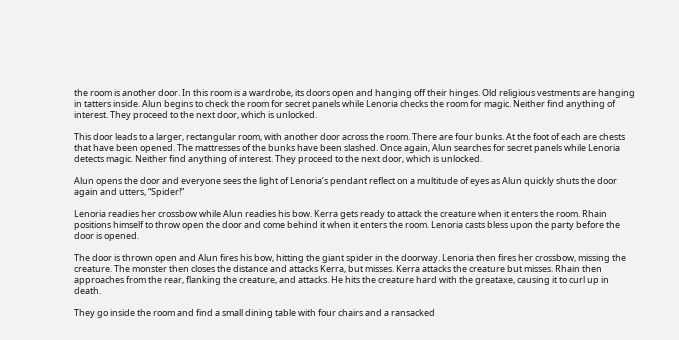the room is another door. In this room is a wardrobe, its doors open and hanging off their hinges. Old religious vestments are hanging in tatters inside. Alun begins to check the room for secret panels while Lenoria checks the room for magic. Neither find anything of interest. They proceed to the next door, which is unlocked.

This door leads to a larger, rectangular room, with another door across the room. There are four bunks. At the foot of each are chests that have been opened. The mattresses of the bunks have been slashed. Once again, Alun searches for secret panels while Lenoria detects magic. Neither find anything of interest. They proceed to the next door, which is unlocked.

Alun opens the door and everyone sees the light of Lenoria’s pendant reflect on a multitude of eyes as Alun quickly shuts the door again and utters, “Spider!”

Lenoria readies her crossbow while Alun readies his bow. Kerra gets ready to attack the creature when it enters the room. Rhain positions himself to throw open the door and come behind it when it enters the room. Lenoria casts bless upon the party before the door is opened.

The door is thrown open and Alun fires his bow, hitting the giant spider in the doorway. Lenoria then fires her crossbow, missing the creature. The monster then closes the distance and attacks Kerra, but misses. Kerra attacks the creature but misses. Rhain then approaches from the rear, flanking the creature, and attacks. He hits the creature hard with the greataxe, causing it to curl up in death.

They go inside the room and find a small dining table with four chairs and a ransacked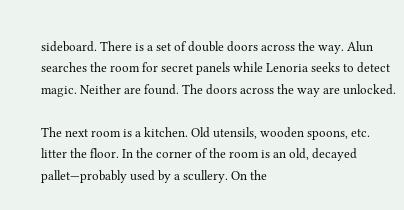sideboard. There is a set of double doors across the way. Alun searches the room for secret panels while Lenoria seeks to detect magic. Neither are found. The doors across the way are unlocked.

The next room is a kitchen. Old utensils, wooden spoons, etc. litter the floor. In the corner of the room is an old, decayed pallet—probably used by a scullery. On the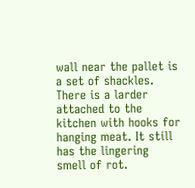wall near the pallet is a set of shackles. There is a larder attached to the kitchen with hooks for hanging meat. It still has the lingering smell of rot.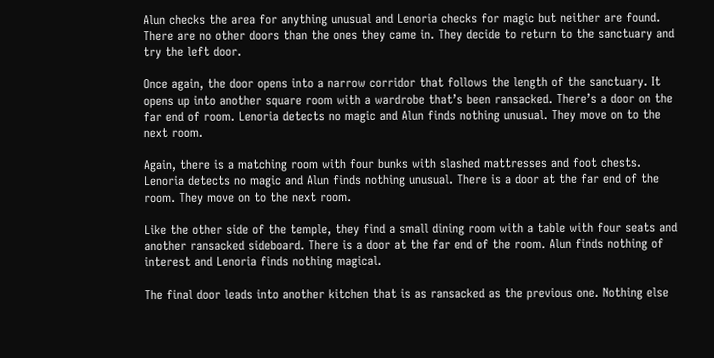Alun checks the area for anything unusual and Lenoria checks for magic but neither are found. There are no other doors than the ones they came in. They decide to return to the sanctuary and try the left door.

Once again, the door opens into a narrow corridor that follows the length of the sanctuary. It opens up into another square room with a wardrobe that’s been ransacked. There’s a door on the far end of room. Lenoria detects no magic and Alun finds nothing unusual. They move on to the next room.

Again, there is a matching room with four bunks with slashed mattresses and foot chests. Lenoria detects no magic and Alun finds nothing unusual. There is a door at the far end of the room. They move on to the next room.

Like the other side of the temple, they find a small dining room with a table with four seats and another ransacked sideboard. There is a door at the far end of the room. Alun finds nothing of interest and Lenoria finds nothing magical.

The final door leads into another kitchen that is as ransacked as the previous one. Nothing else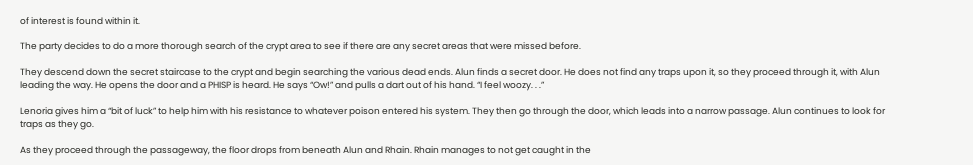of interest is found within it.

The party decides to do a more thorough search of the crypt area to see if there are any secret areas that were missed before.

They descend down the secret staircase to the crypt and begin searching the various dead ends. Alun finds a secret door. He does not find any traps upon it, so they proceed through it, with Alun leading the way. He opens the door and a PHISP is heard. He says “Ow!” and pulls a dart out of his hand. “I feel woozy. . .”

Lenoria gives him a “bit of luck” to help him with his resistance to whatever poison entered his system. They then go through the door, which leads into a narrow passage. Alun continues to look for traps as they go.

As they proceed through the passageway, the floor drops from beneath Alun and Rhain. Rhain manages to not get caught in the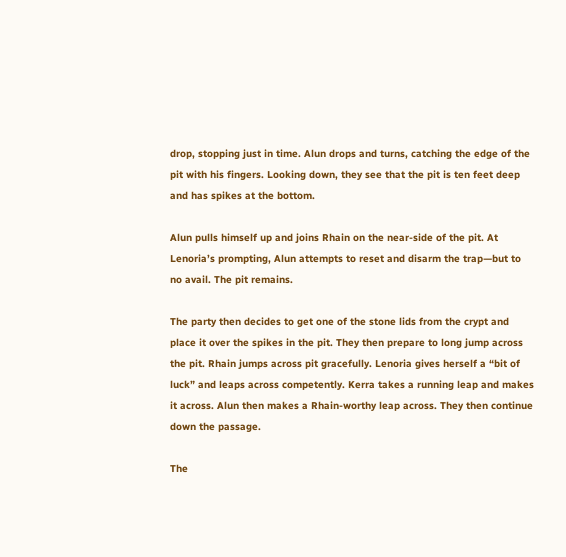drop, stopping just in time. Alun drops and turns, catching the edge of the pit with his fingers. Looking down, they see that the pit is ten feet deep and has spikes at the bottom.

Alun pulls himself up and joins Rhain on the near-side of the pit. At Lenoria’s prompting, Alun attempts to reset and disarm the trap—but to no avail. The pit remains.

The party then decides to get one of the stone lids from the crypt and place it over the spikes in the pit. They then prepare to long jump across the pit. Rhain jumps across pit gracefully. Lenoria gives herself a “bit of luck” and leaps across competently. Kerra takes a running leap and makes it across. Alun then makes a Rhain-worthy leap across. They then continue down the passage.

The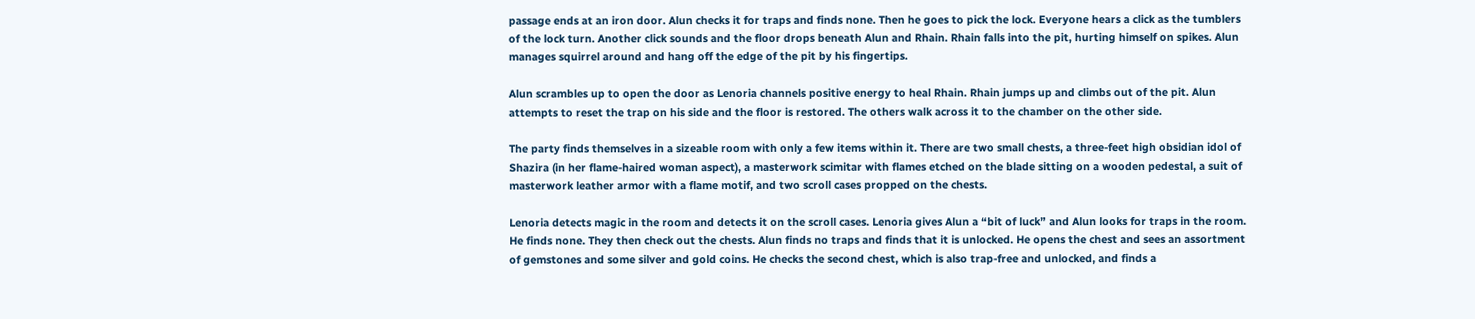passage ends at an iron door. Alun checks it for traps and finds none. Then he goes to pick the lock. Everyone hears a click as the tumblers of the lock turn. Another click sounds and the floor drops beneath Alun and Rhain. Rhain falls into the pit, hurting himself on spikes. Alun manages squirrel around and hang off the edge of the pit by his fingertips.

Alun scrambles up to open the door as Lenoria channels positive energy to heal Rhain. Rhain jumps up and climbs out of the pit. Alun attempts to reset the trap on his side and the floor is restored. The others walk across it to the chamber on the other side.

The party finds themselves in a sizeable room with only a few items within it. There are two small chests, a three-feet high obsidian idol of Shazira (in her flame-haired woman aspect), a masterwork scimitar with flames etched on the blade sitting on a wooden pedestal, a suit of masterwork leather armor with a flame motif, and two scroll cases propped on the chests.

Lenoria detects magic in the room and detects it on the scroll cases. Lenoria gives Alun a “bit of luck” and Alun looks for traps in the room. He finds none. They then check out the chests. Alun finds no traps and finds that it is unlocked. He opens the chest and sees an assortment of gemstones and some silver and gold coins. He checks the second chest, which is also trap-free and unlocked, and finds a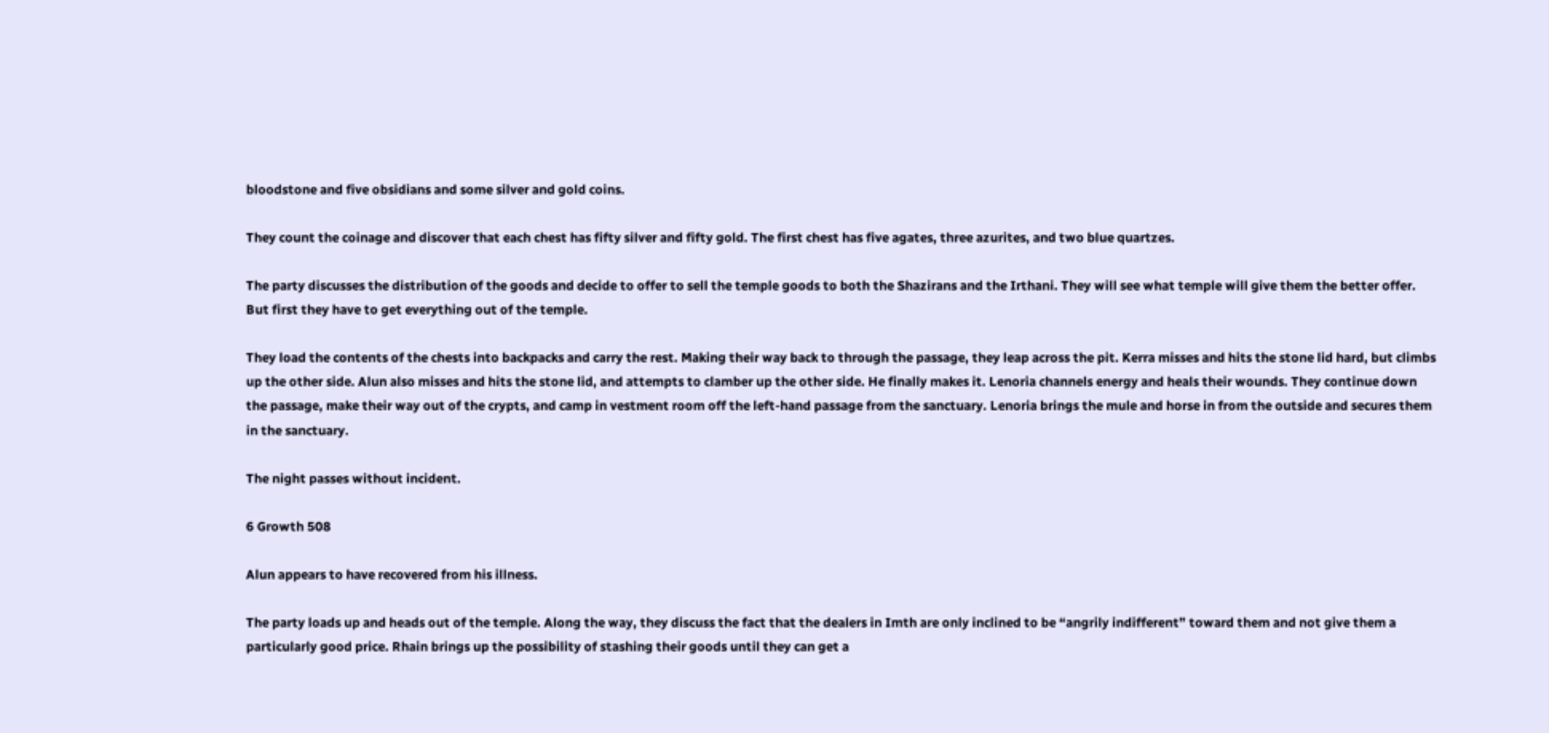bloodstone and five obsidians and some silver and gold coins.

They count the coinage and discover that each chest has fifty silver and fifty gold. The first chest has five agates, three azurites, and two blue quartzes.

The party discusses the distribution of the goods and decide to offer to sell the temple goods to both the Shazirans and the Irthani. They will see what temple will give them the better offer. But first they have to get everything out of the temple.

They load the contents of the chests into backpacks and carry the rest. Making their way back to through the passage, they leap across the pit. Kerra misses and hits the stone lid hard, but climbs up the other side. Alun also misses and hits the stone lid, and attempts to clamber up the other side. He finally makes it. Lenoria channels energy and heals their wounds. They continue down the passage, make their way out of the crypts, and camp in vestment room off the left-hand passage from the sanctuary. Lenoria brings the mule and horse in from the outside and secures them in the sanctuary.

The night passes without incident.

6 Growth 508

Alun appears to have recovered from his illness.

The party loads up and heads out of the temple. Along the way, they discuss the fact that the dealers in Imth are only inclined to be “angrily indifferent” toward them and not give them a particularly good price. Rhain brings up the possibility of stashing their goods until they can get a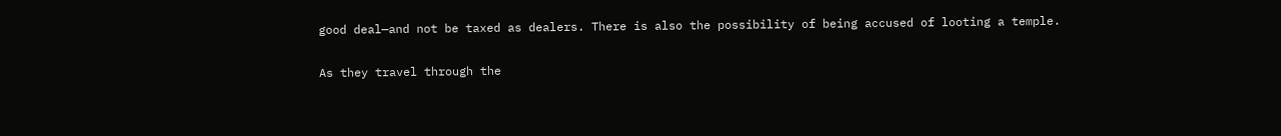good deal—and not be taxed as dealers. There is also the possibility of being accused of looting a temple.

As they travel through the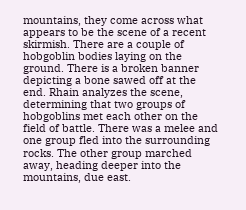mountains, they come across what appears to be the scene of a recent skirmish. There are a couple of hobgoblin bodies laying on the ground. There is a broken banner depicting a bone sawed off at the end. Rhain analyzes the scene, determining that two groups of hobgoblins met each other on the field of battle. There was a melee and one group fled into the surrounding rocks. The other group marched away, heading deeper into the mountains, due east.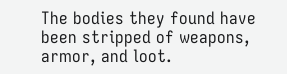The bodies they found have been stripped of weapons, armor, and loot.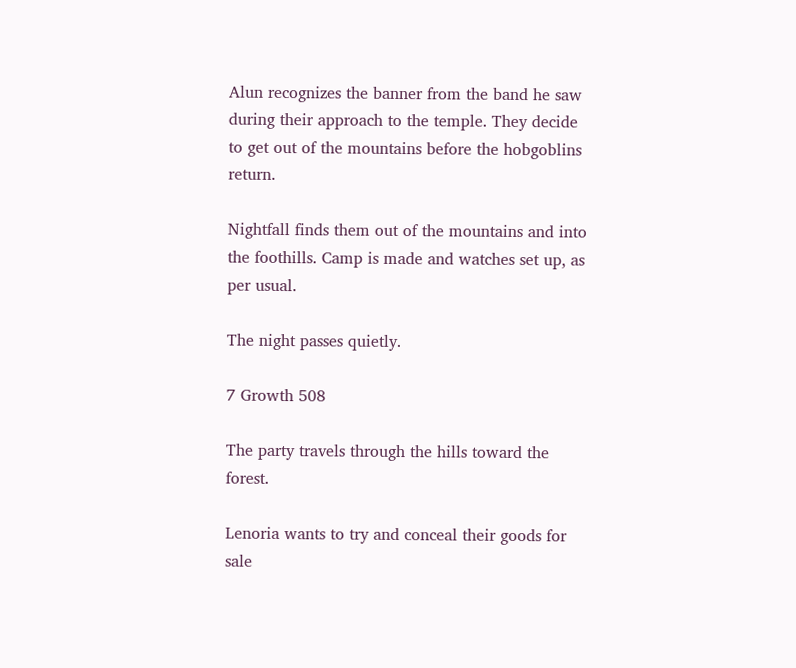Alun recognizes the banner from the band he saw during their approach to the temple. They decide to get out of the mountains before the hobgoblins return.

Nightfall finds them out of the mountains and into the foothills. Camp is made and watches set up, as per usual.

The night passes quietly.

7 Growth 508

The party travels through the hills toward the forest.

Lenoria wants to try and conceal their goods for sale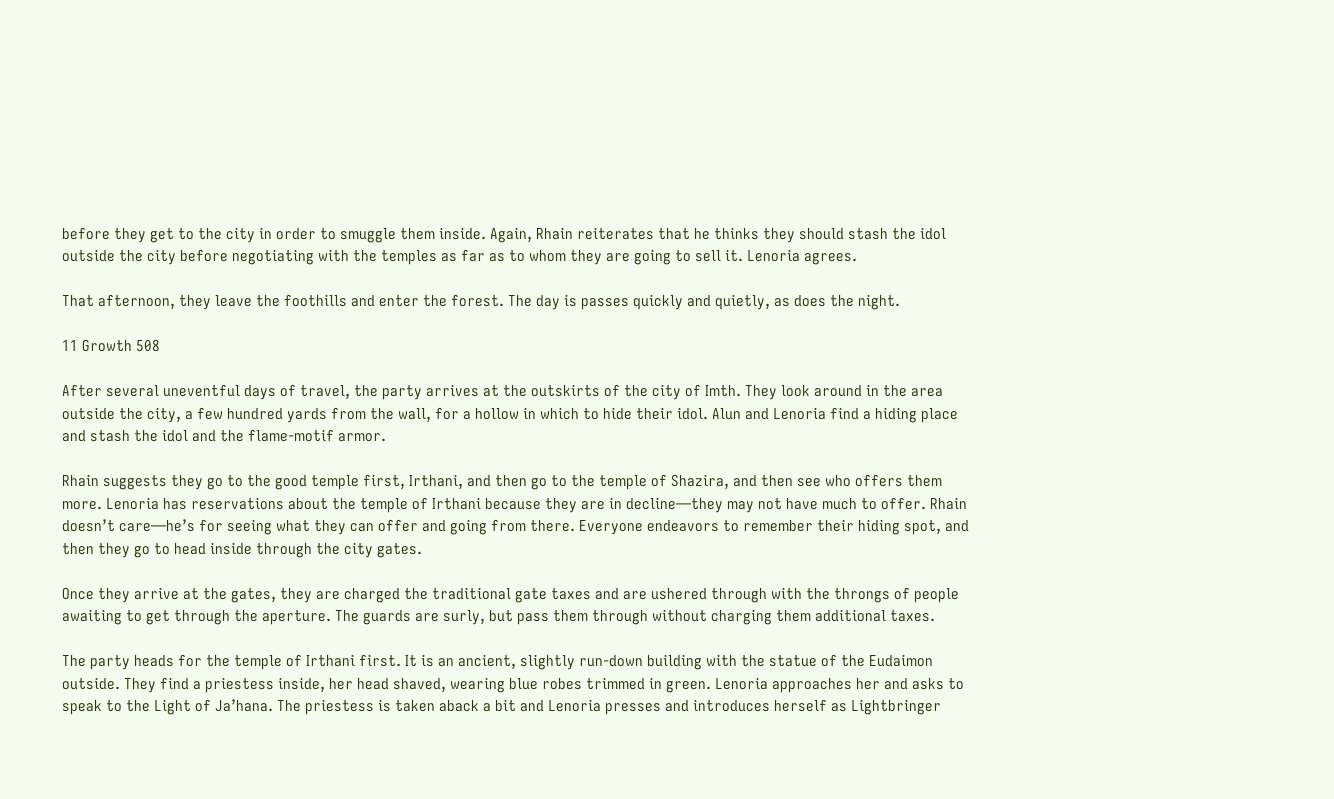before they get to the city in order to smuggle them inside. Again, Rhain reiterates that he thinks they should stash the idol outside the city before negotiating with the temples as far as to whom they are going to sell it. Lenoria agrees.

That afternoon, they leave the foothills and enter the forest. The day is passes quickly and quietly, as does the night.

11 Growth 508

After several uneventful days of travel, the party arrives at the outskirts of the city of Imth. They look around in the area outside the city, a few hundred yards from the wall, for a hollow in which to hide their idol. Alun and Lenoria find a hiding place and stash the idol and the flame-motif armor.

Rhain suggests they go to the good temple first, Irthani, and then go to the temple of Shazira, and then see who offers them more. Lenoria has reservations about the temple of Irthani because they are in decline—they may not have much to offer. Rhain doesn’t care—he’s for seeing what they can offer and going from there. Everyone endeavors to remember their hiding spot, and then they go to head inside through the city gates.

Once they arrive at the gates, they are charged the traditional gate taxes and are ushered through with the throngs of people awaiting to get through the aperture. The guards are surly, but pass them through without charging them additional taxes.

The party heads for the temple of Irthani first. It is an ancient, slightly run-down building with the statue of the Eudaimon outside. They find a priestess inside, her head shaved, wearing blue robes trimmed in green. Lenoria approaches her and asks to speak to the Light of Ja’hana. The priestess is taken aback a bit and Lenoria presses and introduces herself as Lightbringer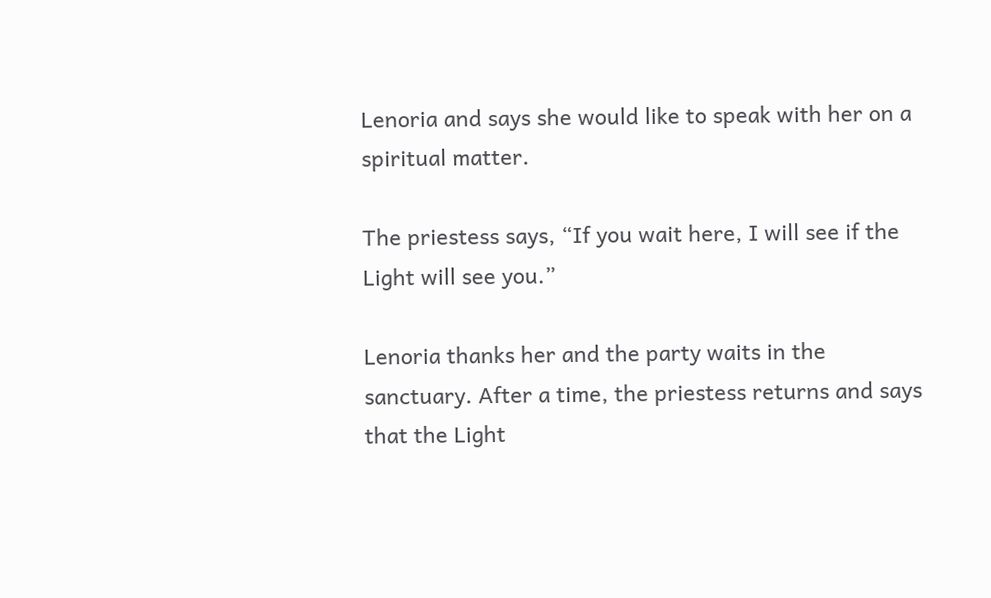Lenoria and says she would like to speak with her on a spiritual matter.

The priestess says, “If you wait here, I will see if the Light will see you.”

Lenoria thanks her and the party waits in the sanctuary. After a time, the priestess returns and says that the Light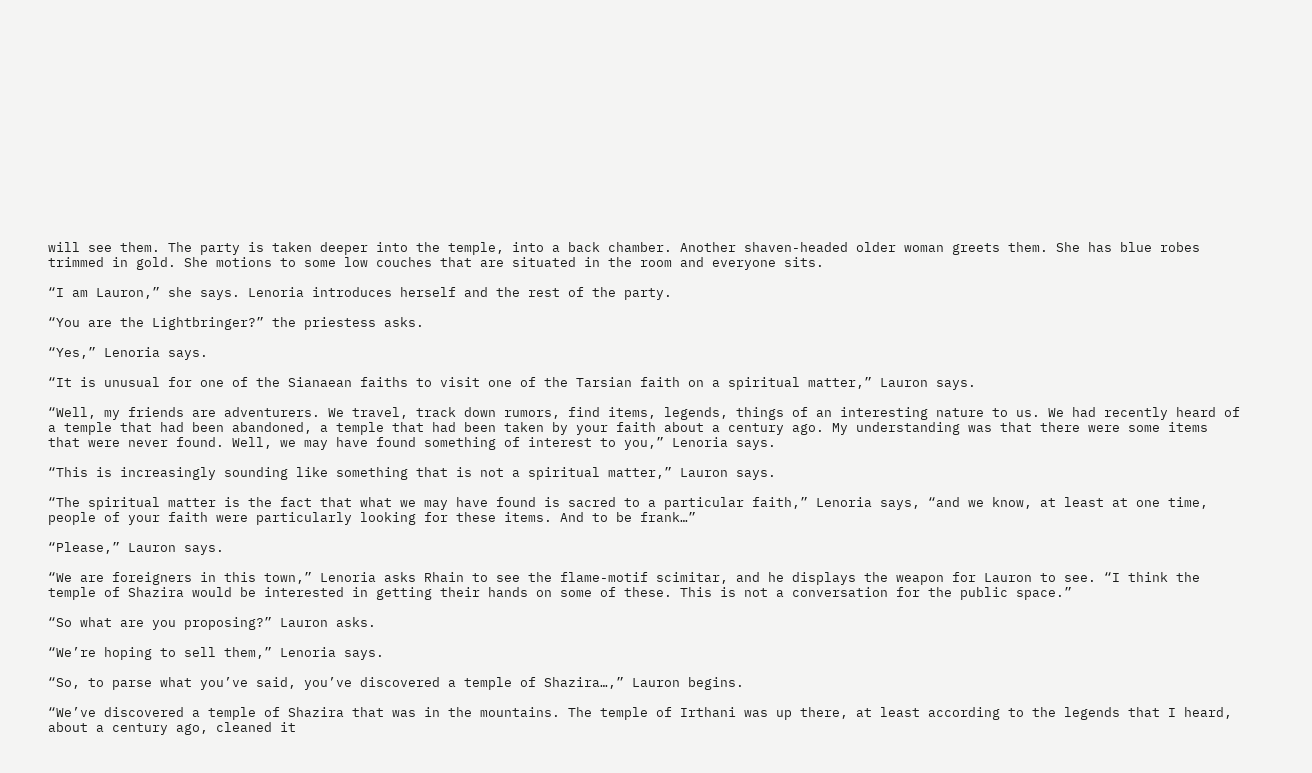will see them. The party is taken deeper into the temple, into a back chamber. Another shaven-headed older woman greets them. She has blue robes trimmed in gold. She motions to some low couches that are situated in the room and everyone sits.

“I am Lauron,” she says. Lenoria introduces herself and the rest of the party.

“You are the Lightbringer?” the priestess asks.

“Yes,” Lenoria says.

“It is unusual for one of the Sianaean faiths to visit one of the Tarsian faith on a spiritual matter,” Lauron says.

“Well, my friends are adventurers. We travel, track down rumors, find items, legends, things of an interesting nature to us. We had recently heard of a temple that had been abandoned, a temple that had been taken by your faith about a century ago. My understanding was that there were some items that were never found. Well, we may have found something of interest to you,” Lenoria says.

“This is increasingly sounding like something that is not a spiritual matter,” Lauron says.

“The spiritual matter is the fact that what we may have found is sacred to a particular faith,” Lenoria says, “and we know, at least at one time, people of your faith were particularly looking for these items. And to be frank…”

“Please,” Lauron says.

“We are foreigners in this town,” Lenoria asks Rhain to see the flame-motif scimitar, and he displays the weapon for Lauron to see. “I think the temple of Shazira would be interested in getting their hands on some of these. This is not a conversation for the public space.”

“So what are you proposing?” Lauron asks.

“We’re hoping to sell them,” Lenoria says.

“So, to parse what you’ve said, you’ve discovered a temple of Shazira…,” Lauron begins.

“We’ve discovered a temple of Shazira that was in the mountains. The temple of Irthani was up there, at least according to the legends that I heard, about a century ago, cleaned it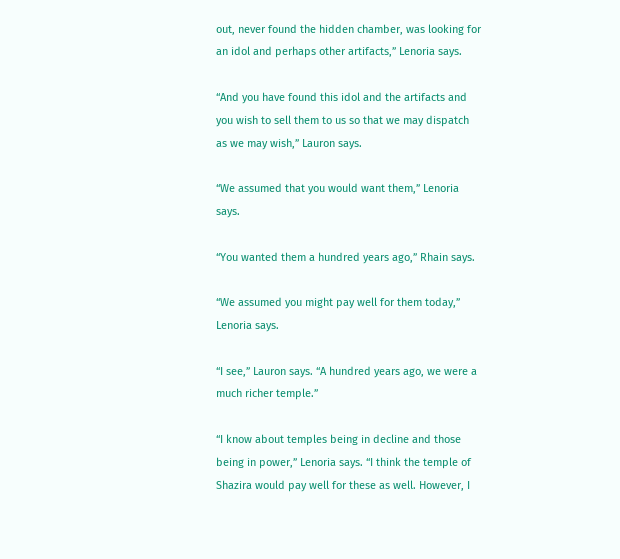out, never found the hidden chamber, was looking for an idol and perhaps other artifacts,” Lenoria says.

“And you have found this idol and the artifacts and you wish to sell them to us so that we may dispatch as we may wish,” Lauron says.

“We assumed that you would want them,” Lenoria says.

“You wanted them a hundred years ago,” Rhain says.

“We assumed you might pay well for them today,” Lenoria says.

“I see,” Lauron says. “A hundred years ago, we were a much richer temple.”

“I know about temples being in decline and those being in power,” Lenoria says. “I think the temple of Shazira would pay well for these as well. However, I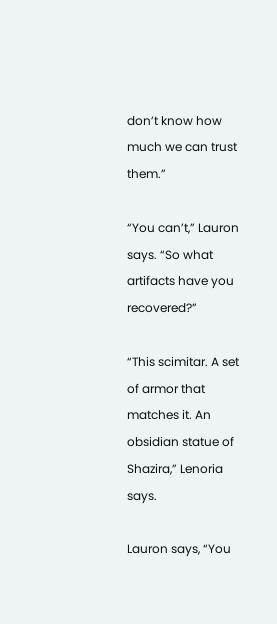don’t know how much we can trust them.”

“You can’t,” Lauron says. “So what artifacts have you recovered?”

“This scimitar. A set of armor that matches it. An obsidian statue of Shazira,” Lenoria says.

Lauron says, “You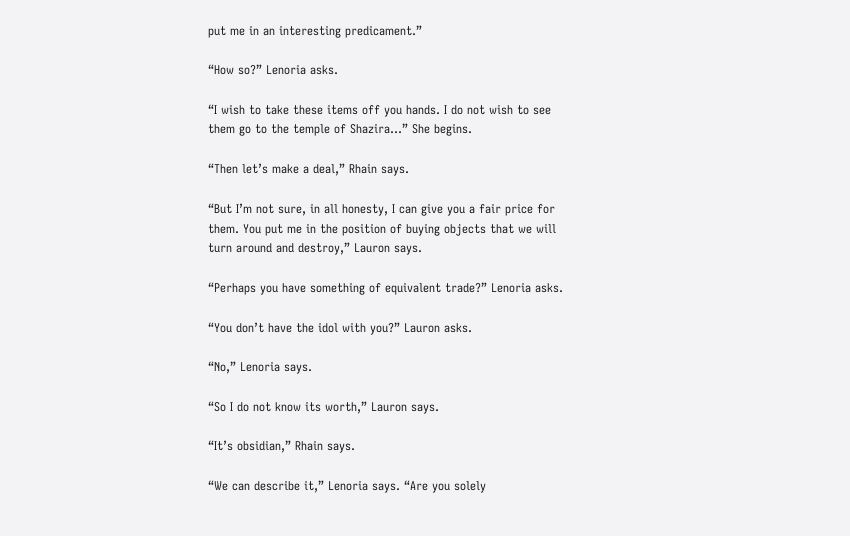put me in an interesting predicament.”

“How so?” Lenoria asks.

“I wish to take these items off you hands. I do not wish to see them go to the temple of Shazira…” She begins.

“Then let’s make a deal,” Rhain says.

“But I’m not sure, in all honesty, I can give you a fair price for them. You put me in the position of buying objects that we will turn around and destroy,” Lauron says.

“Perhaps you have something of equivalent trade?” Lenoria asks.

“You don’t have the idol with you?” Lauron asks.

“No,” Lenoria says.

“So I do not know its worth,” Lauron says.

“It’s obsidian,” Rhain says.

“We can describe it,” Lenoria says. “Are you solely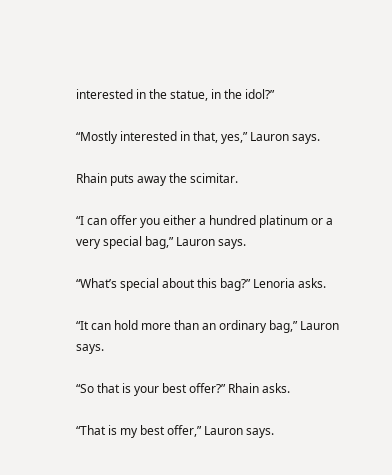interested in the statue, in the idol?”

“Mostly interested in that, yes,” Lauron says.

Rhain puts away the scimitar.

“I can offer you either a hundred platinum or a very special bag,” Lauron says.

“What’s special about this bag?” Lenoria asks.

“It can hold more than an ordinary bag,” Lauron says.

“So that is your best offer?” Rhain asks.

“That is my best offer,” Lauron says.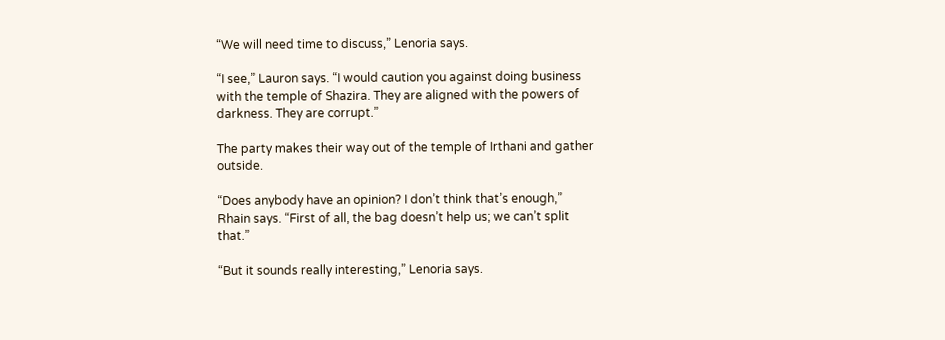“We will need time to discuss,” Lenoria says.

“I see,” Lauron says. “I would caution you against doing business with the temple of Shazira. They are aligned with the powers of darkness. They are corrupt.”

The party makes their way out of the temple of Irthani and gather outside.

“Does anybody have an opinion? I don’t think that’s enough,” Rhain says. “First of all, the bag doesn’t help us; we can’t split that.”

“But it sounds really interesting,” Lenoria says.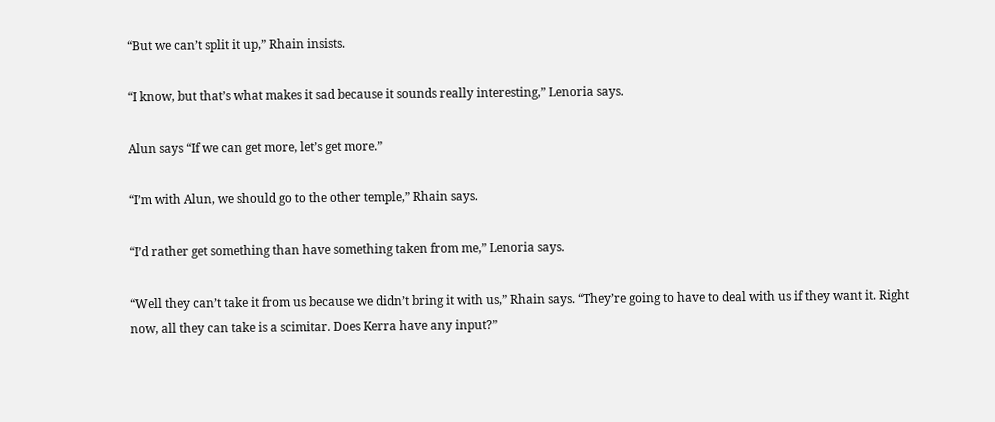“But we can’t split it up,” Rhain insists.

“I know, but that’s what makes it sad because it sounds really interesting,” Lenoria says.

Alun says “If we can get more, let’s get more.”

“I’m with Alun, we should go to the other temple,” Rhain says.

“I’d rather get something than have something taken from me,” Lenoria says.

“Well they can’t take it from us because we didn’t bring it with us,” Rhain says. “They’re going to have to deal with us if they want it. Right now, all they can take is a scimitar. Does Kerra have any input?”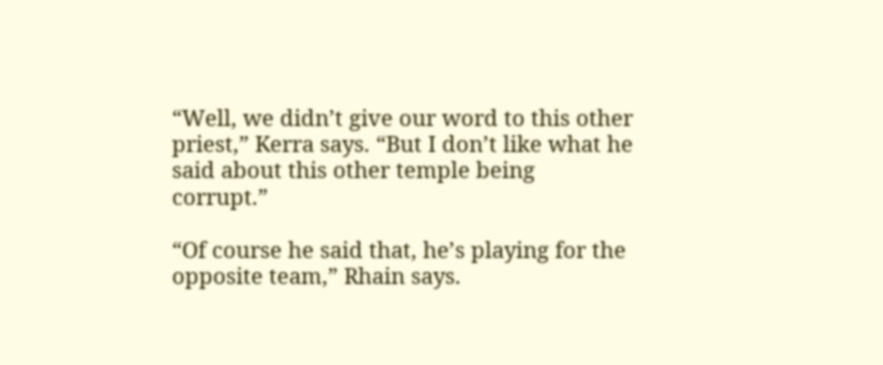“Well, we didn’t give our word to this other priest,” Kerra says. “But I don’t like what he said about this other temple being corrupt.”

“Of course he said that, he’s playing for the opposite team,” Rhain says.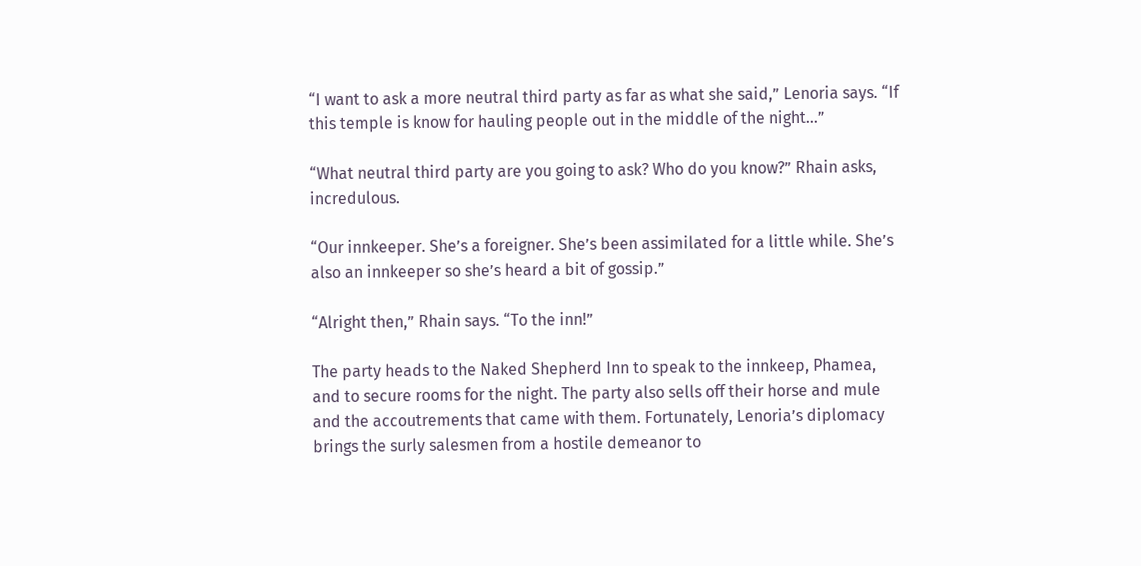“I want to ask a more neutral third party as far as what she said,” Lenoria says. “If this temple is know for hauling people out in the middle of the night…”

“What neutral third party are you going to ask? Who do you know?” Rhain asks, incredulous.

“Our innkeeper. She’s a foreigner. She’s been assimilated for a little while. She’s also an innkeeper so she’s heard a bit of gossip.”

“Alright then,” Rhain says. “To the inn!”

The party heads to the Naked Shepherd Inn to speak to the innkeep, Phamea, and to secure rooms for the night. The party also sells off their horse and mule and the accoutrements that came with them. Fortunately, Lenoria’s diplomacy brings the surly salesmen from a hostile demeanor to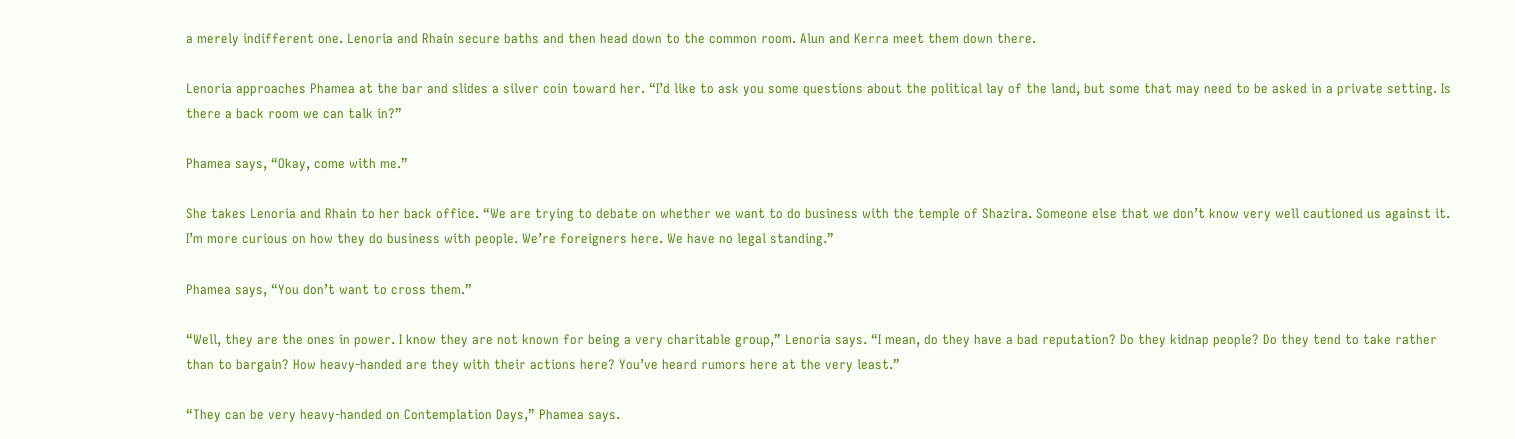a merely indifferent one. Lenoria and Rhain secure baths and then head down to the common room. Alun and Kerra meet them down there.

Lenoria approaches Phamea at the bar and slides a silver coin toward her. “I’d like to ask you some questions about the political lay of the land, but some that may need to be asked in a private setting. Is there a back room we can talk in?”

Phamea says, “Okay, come with me.”

She takes Lenoria and Rhain to her back office. “We are trying to debate on whether we want to do business with the temple of Shazira. Someone else that we don’t know very well cautioned us against it. I’m more curious on how they do business with people. We’re foreigners here. We have no legal standing.”

Phamea says, “You don’t want to cross them.”

“Well, they are the ones in power. I know they are not known for being a very charitable group,” Lenoria says. “I mean, do they have a bad reputation? Do they kidnap people? Do they tend to take rather than to bargain? How heavy-handed are they with their actions here? You’ve heard rumors here at the very least.”

“They can be very heavy-handed on Contemplation Days,” Phamea says.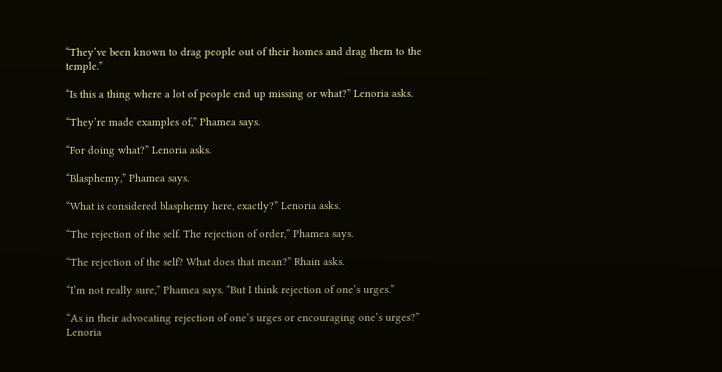“They’ve been known to drag people out of their homes and drag them to the temple.”

“Is this a thing where a lot of people end up missing or what?” Lenoria asks.

“They’re made examples of,” Phamea says.

“For doing what?” Lenoria asks.

“Blasphemy,” Phamea says.

“What is considered blasphemy here, exactly?” Lenoria asks.

“The rejection of the self. The rejection of order,” Phamea says.

“The rejection of the self? What does that mean?” Rhain asks.

“I’m not really sure,” Phamea says. “But I think rejection of one’s urges.”

“As in their advocating rejection of one’s urges or encouraging one’s urges?” Lenoria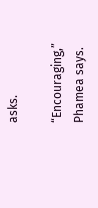asks.

“Encouraging,” Phamea says.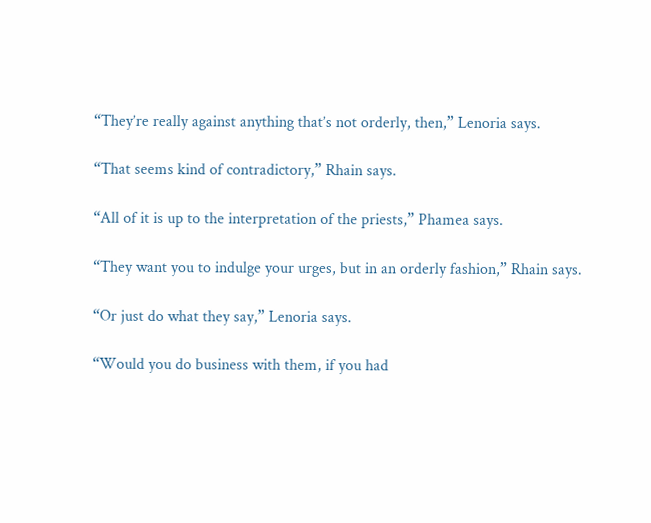“They’re really against anything that’s not orderly, then,” Lenoria says.

“That seems kind of contradictory,” Rhain says.

“All of it is up to the interpretation of the priests,” Phamea says.

“They want you to indulge your urges, but in an orderly fashion,” Rhain says.

“Or just do what they say,” Lenoria says.

“Would you do business with them, if you had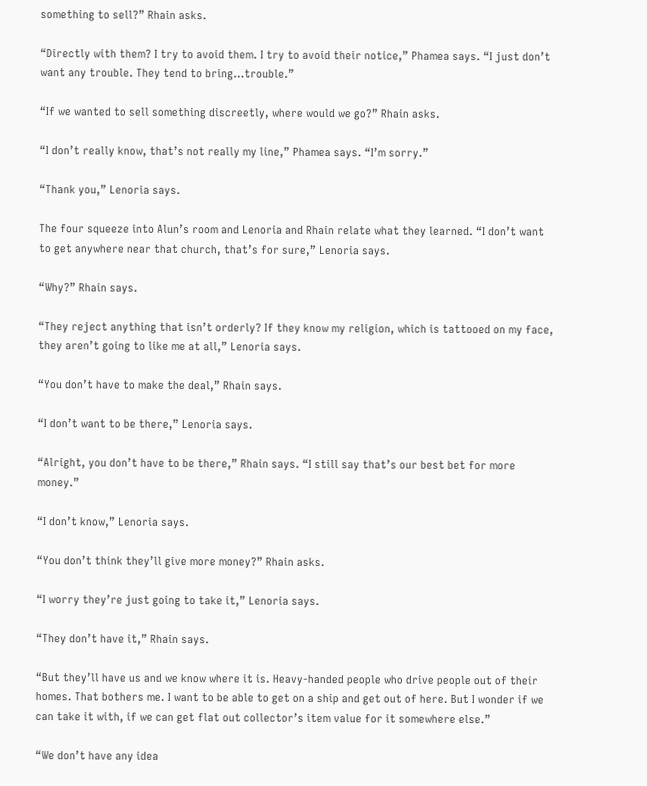something to sell?” Rhain asks.

“Directly with them? I try to avoid them. I try to avoid their notice,” Phamea says. “I just don’t want any trouble. They tend to bring…trouble.”

“If we wanted to sell something discreetly, where would we go?” Rhain asks.

“I don’t really know, that’s not really my line,” Phamea says. “I’m sorry.”

“Thank you,” Lenoria says.

The four squeeze into Alun’s room and Lenoria and Rhain relate what they learned. “I don’t want to get anywhere near that church, that’s for sure,” Lenoria says.

“Why?” Rhain says.

“They reject anything that isn’t orderly? If they know my religion, which is tattooed on my face, they aren’t going to like me at all,” Lenoria says.

“You don’t have to make the deal,” Rhain says.

“I don’t want to be there,” Lenoria says.

“Alright, you don’t have to be there,” Rhain says. “I still say that’s our best bet for more money.”

“I don’t know,” Lenoria says.

“You don’t think they’ll give more money?” Rhain asks.

“I worry they’re just going to take it,” Lenoria says.

“They don’t have it,” Rhain says.

“But they’ll have us and we know where it is. Heavy-handed people who drive people out of their homes. That bothers me. I want to be able to get on a ship and get out of here. But I wonder if we can take it with, if we can get flat out collector’s item value for it somewhere else.”

“We don’t have any idea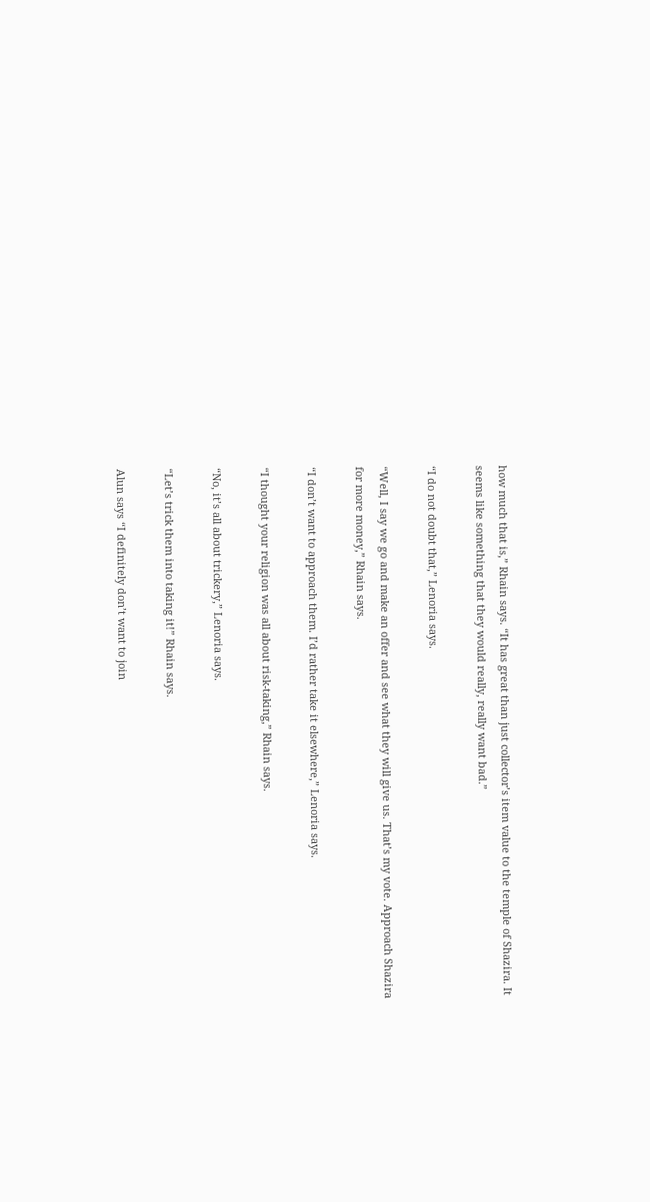how much that is,” Rhain says. “It has great than just collector’s item value to the temple of Shazira. It seems like something that they would really, really want bad.”

“I do not doubt that,” Lenoria says.

“Well, I say we go and make an offer and see what they will give us. That’s my vote. Approach Shazira for more money,” Rhain says.

“I don’t want to approach them. I’d rather take it elsewhere,” Lenoria says.

“I thought your religion was all about risk-taking,” Rhain says.

“No, it’s all about trickery,” Lenoria says.

“Let’s trick them into taking it!” Rhain says.

Alun says “I definitely don’t want to join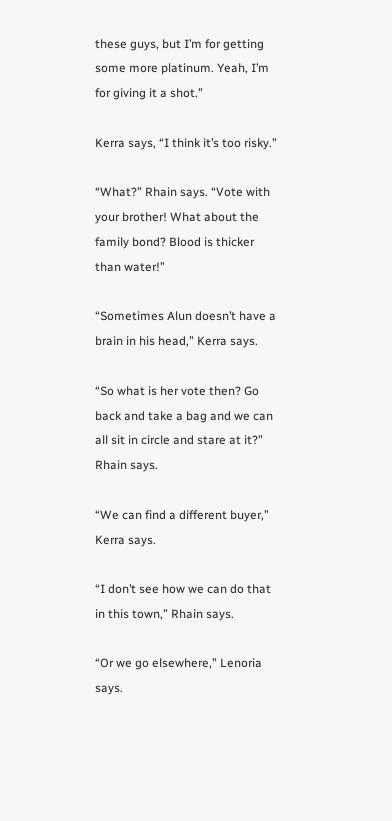these guys, but I’m for getting some more platinum. Yeah, I’m for giving it a shot.”

Kerra says, “I think it’s too risky.”

“What?” Rhain says. “Vote with your brother! What about the family bond? Blood is thicker than water!”

“Sometimes Alun doesn’t have a brain in his head,” Kerra says.

“So what is her vote then? Go back and take a bag and we can all sit in circle and stare at it?” Rhain says.

“We can find a different buyer,” Kerra says.

“I don’t see how we can do that in this town,” Rhain says.

“Or we go elsewhere,” Lenoria says.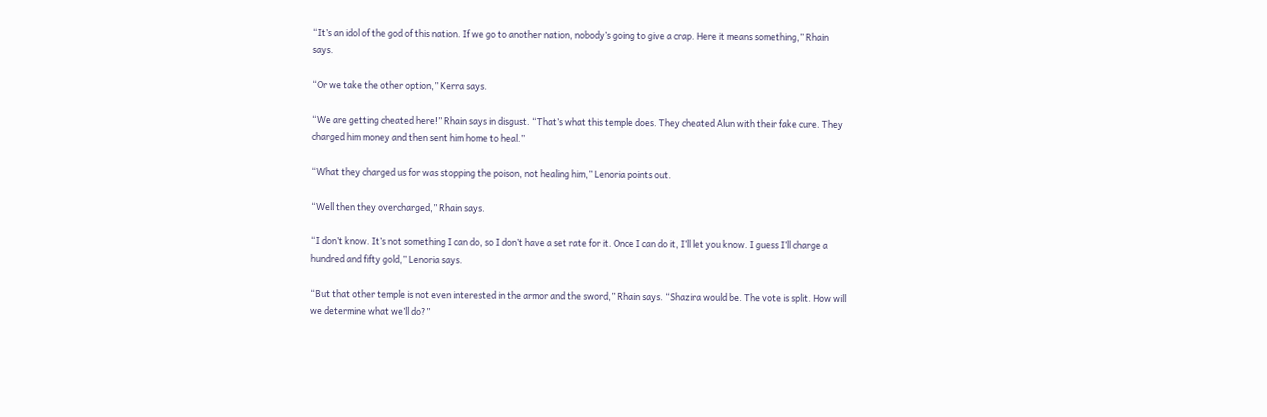“It’s an idol of the god of this nation. If we go to another nation, nobody’s going to give a crap. Here it means something,” Rhain says.

“Or we take the other option,” Kerra says.

“We are getting cheated here!” Rhain says in disgust. “That’s what this temple does. They cheated Alun with their fake cure. They charged him money and then sent him home to heal.”

“What they charged us for was stopping the poison, not healing him,” Lenoria points out.

“Well then they overcharged,” Rhain says.

“I don’t know. It’s not something I can do, so I don’t have a set rate for it. Once I can do it, I’ll let you know. I guess I’ll charge a hundred and fifty gold,” Lenoria says.

“But that other temple is not even interested in the armor and the sword,” Rhain says. “Shazira would be. The vote is split. How will we determine what we’ll do?”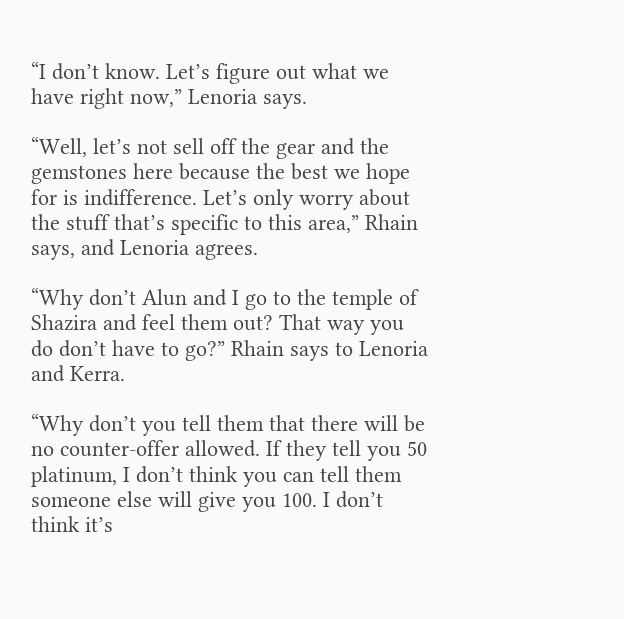“I don’t know. Let’s figure out what we have right now,” Lenoria says.

“Well, let’s not sell off the gear and the gemstones here because the best we hope for is indifference. Let’s only worry about the stuff that’s specific to this area,” Rhain says, and Lenoria agrees.

“Why don’t Alun and I go to the temple of Shazira and feel them out? That way you do don’t have to go?” Rhain says to Lenoria and Kerra.

“Why don’t you tell them that there will be no counter-offer allowed. If they tell you 50 platinum, I don’t think you can tell them someone else will give you 100. I don’t think it’s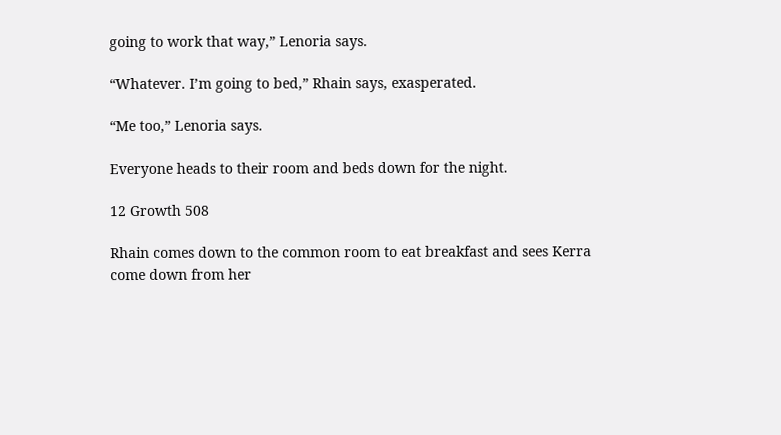going to work that way,” Lenoria says.

“Whatever. I’m going to bed,” Rhain says, exasperated.

“Me too,” Lenoria says.

Everyone heads to their room and beds down for the night.

12 Growth 508

Rhain comes down to the common room to eat breakfast and sees Kerra come down from her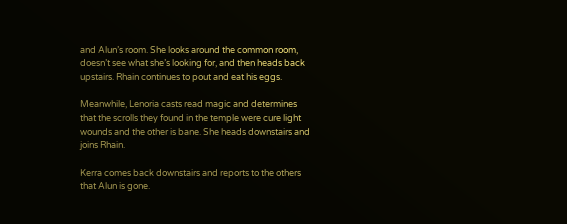and Alun’s room. She looks around the common room, doesn’t see what she’s looking for, and then heads back upstairs. Rhain continues to pout and eat his eggs.

Meanwhile, Lenoria casts read magic and determines that the scrolls they found in the temple were cure light wounds and the other is bane. She heads downstairs and joins Rhain.

Kerra comes back downstairs and reports to the others that Alun is gone.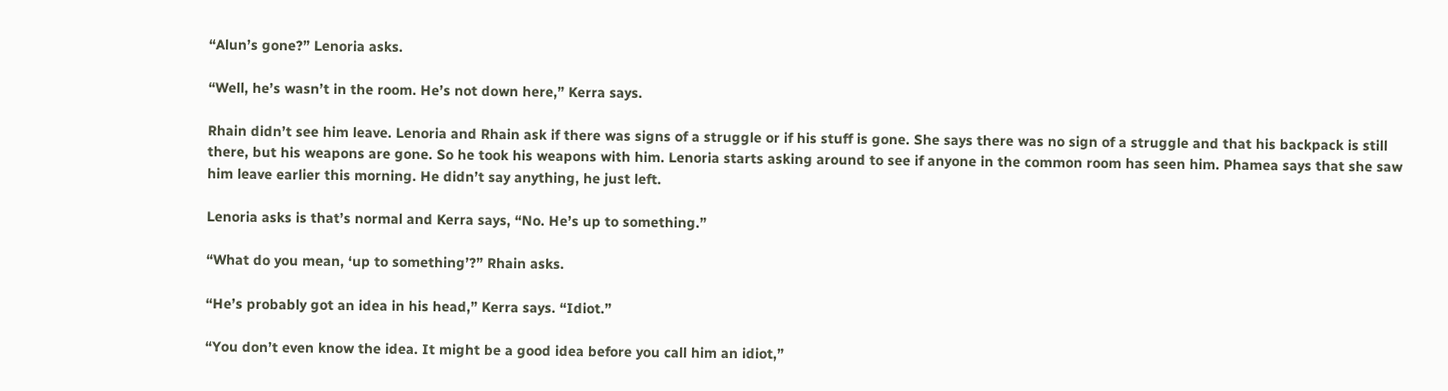“Alun’s gone?” Lenoria asks.

“Well, he’s wasn’t in the room. He’s not down here,” Kerra says.

Rhain didn’t see him leave. Lenoria and Rhain ask if there was signs of a struggle or if his stuff is gone. She says there was no sign of a struggle and that his backpack is still there, but his weapons are gone. So he took his weapons with him. Lenoria starts asking around to see if anyone in the common room has seen him. Phamea says that she saw him leave earlier this morning. He didn’t say anything, he just left.

Lenoria asks is that’s normal and Kerra says, “No. He’s up to something.”

“What do you mean, ‘up to something’?” Rhain asks.

“He’s probably got an idea in his head,” Kerra says. “Idiot.”

“You don’t even know the idea. It might be a good idea before you call him an idiot,”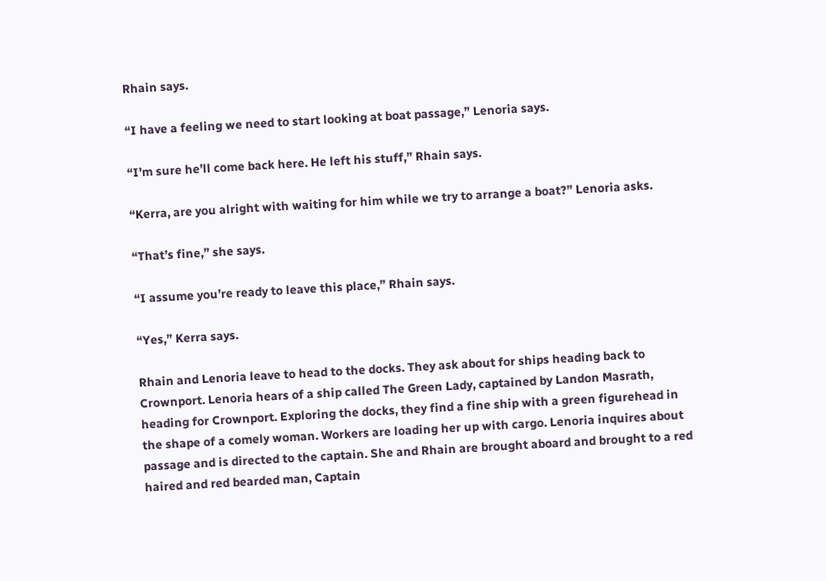Rhain says.

“I have a feeling we need to start looking at boat passage,” Lenoria says.

“I’m sure he’ll come back here. He left his stuff,” Rhain says.

“Kerra, are you alright with waiting for him while we try to arrange a boat?” Lenoria asks.

“That’s fine,” she says.

“I assume you’re ready to leave this place,” Rhain says.

“Yes,” Kerra says.

Rhain and Lenoria leave to head to the docks. They ask about for ships heading back to Crownport. Lenoria hears of a ship called The Green Lady, captained by Landon Masrath, heading for Crownport. Exploring the docks, they find a fine ship with a green figurehead in the shape of a comely woman. Workers are loading her up with cargo. Lenoria inquires about passage and is directed to the captain. She and Rhain are brought aboard and brought to a red haired and red bearded man, Captain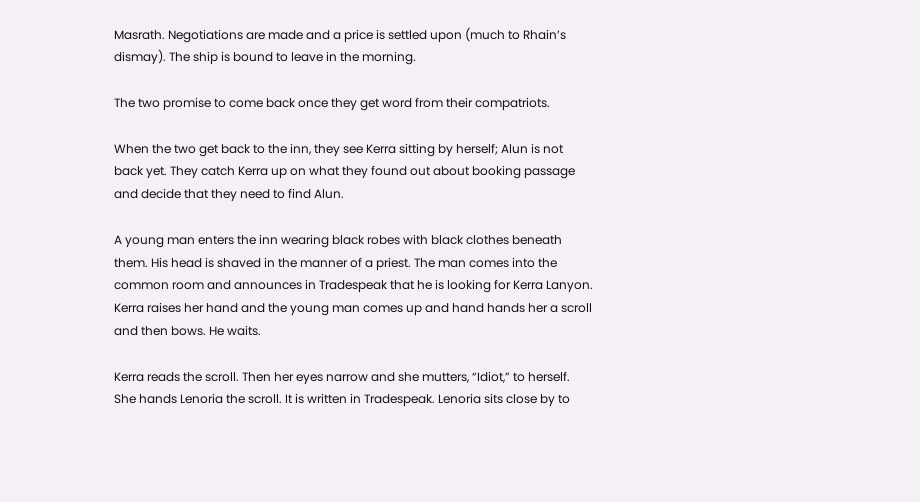Masrath. Negotiations are made and a price is settled upon (much to Rhain’s dismay). The ship is bound to leave in the morning.

The two promise to come back once they get word from their compatriots.

When the two get back to the inn, they see Kerra sitting by herself; Alun is not back yet. They catch Kerra up on what they found out about booking passage and decide that they need to find Alun.

A young man enters the inn wearing black robes with black clothes beneath them. His head is shaved in the manner of a priest. The man comes into the common room and announces in Tradespeak that he is looking for Kerra Lanyon. Kerra raises her hand and the young man comes up and hand hands her a scroll and then bows. He waits.

Kerra reads the scroll. Then her eyes narrow and she mutters, “Idiot,” to herself. She hands Lenoria the scroll. It is written in Tradespeak. Lenoria sits close by to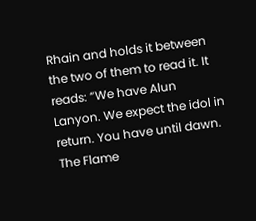Rhain and holds it between the two of them to read it. It reads: “We have Alun Lanyon. We expect the idol in return. You have until dawn. The Flame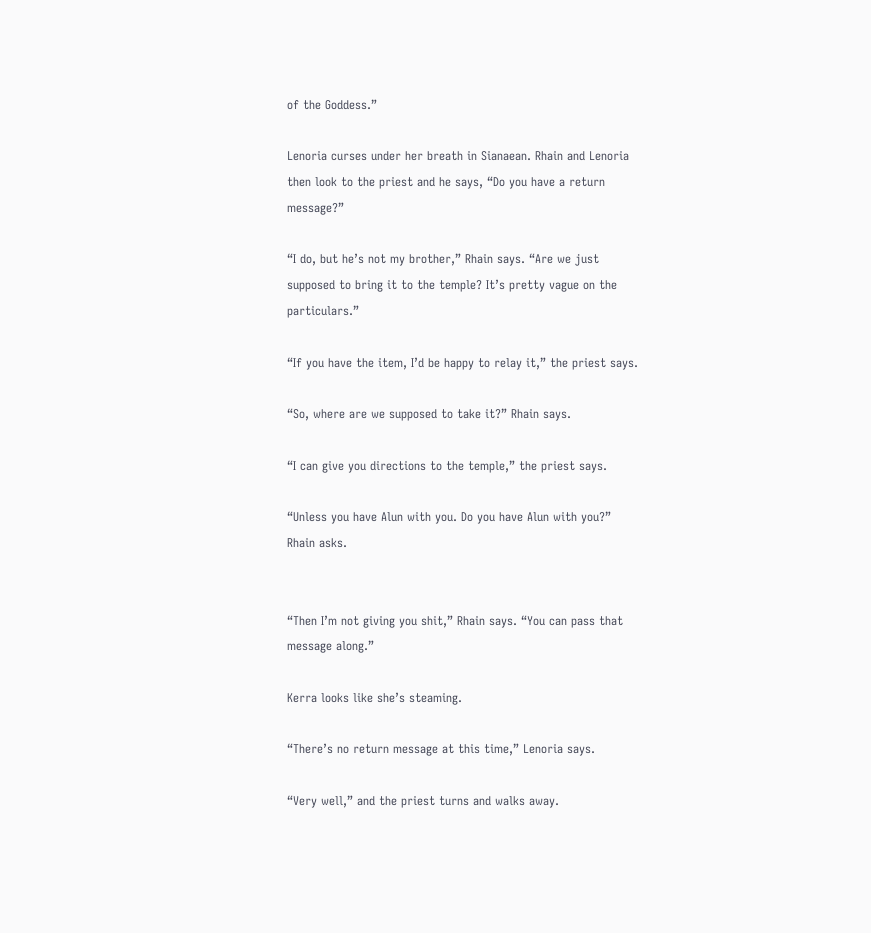of the Goddess.”

Lenoria curses under her breath in Sianaean. Rhain and Lenoria then look to the priest and he says, “Do you have a return message?”

“I do, but he’s not my brother,” Rhain says. “Are we just supposed to bring it to the temple? It’s pretty vague on the particulars.”

“If you have the item, I’d be happy to relay it,” the priest says.

“So, where are we supposed to take it?” Rhain says.

“I can give you directions to the temple,” the priest says.

“Unless you have Alun with you. Do you have Alun with you?” Rhain asks.


“Then I’m not giving you shit,” Rhain says. “You can pass that message along.”

Kerra looks like she’s steaming.

“There’s no return message at this time,” Lenoria says.

“Very well,” and the priest turns and walks away.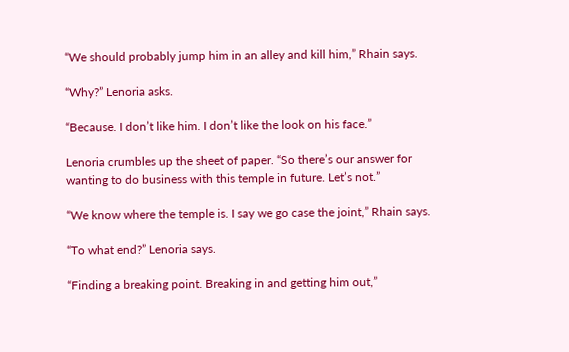“We should probably jump him in an alley and kill him,” Rhain says.

“Why?” Lenoria asks.

“Because. I don’t like him. I don’t like the look on his face.”

Lenoria crumbles up the sheet of paper. “So there’s our answer for wanting to do business with this temple in future. Let’s not.”

“We know where the temple is. I say we go case the joint,” Rhain says.

“To what end?” Lenoria says.

“Finding a breaking point. Breaking in and getting him out,”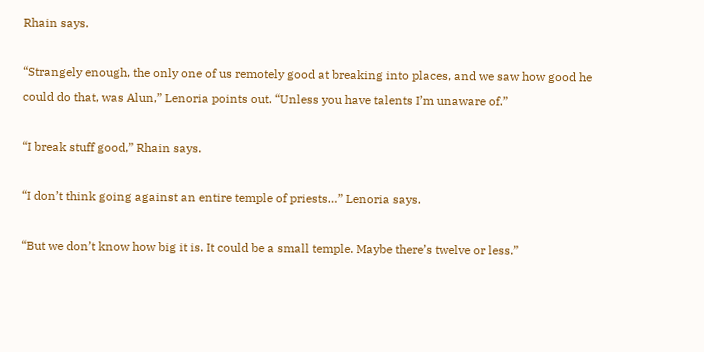Rhain says.

“Strangely enough, the only one of us remotely good at breaking into places, and we saw how good he could do that, was Alun,” Lenoria points out. “Unless you have talents I’m unaware of.”

“I break stuff good,” Rhain says.

“I don’t think going against an entire temple of priests…” Lenoria says.

“But we don’t know how big it is. It could be a small temple. Maybe there’s twelve or less.”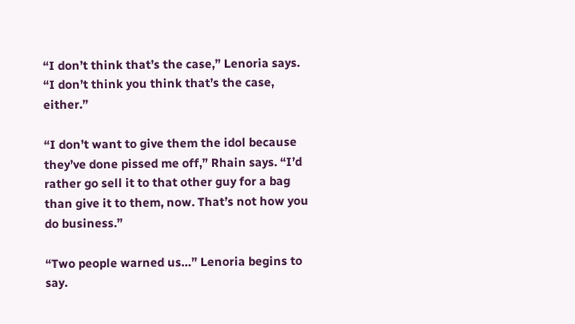“I don’t think that’s the case,” Lenoria says. “I don’t think you think that’s the case, either.”

“I don’t want to give them the idol because they’ve done pissed me off,” Rhain says. “I’d rather go sell it to that other guy for a bag than give it to them, now. That’s not how you do business.”

“Two people warned us…” Lenoria begins to say.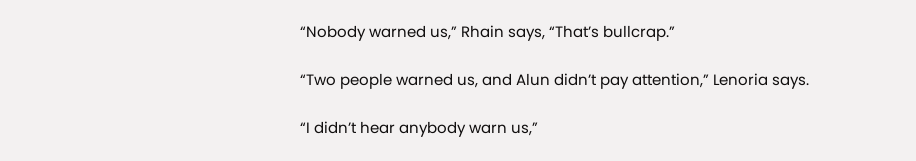“Nobody warned us,” Rhain says, “That’s bullcrap.”

“Two people warned us, and Alun didn’t pay attention,” Lenoria says.

“I didn’t hear anybody warn us,”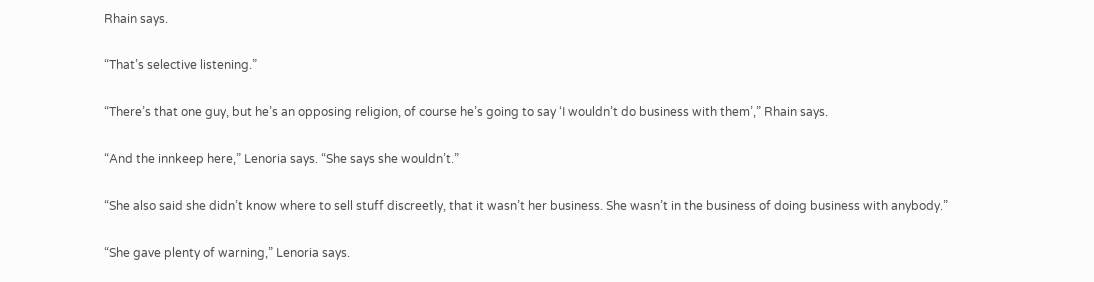Rhain says.

“That’s selective listening.”

“There’s that one guy, but he’s an opposing religion, of course he’s going to say ‘I wouldn’t do business with them’,” Rhain says.

“And the innkeep here,” Lenoria says. “She says she wouldn’t.”

“She also said she didn’t know where to sell stuff discreetly, that it wasn’t her business. She wasn’t in the business of doing business with anybody.”

“She gave plenty of warning,” Lenoria says.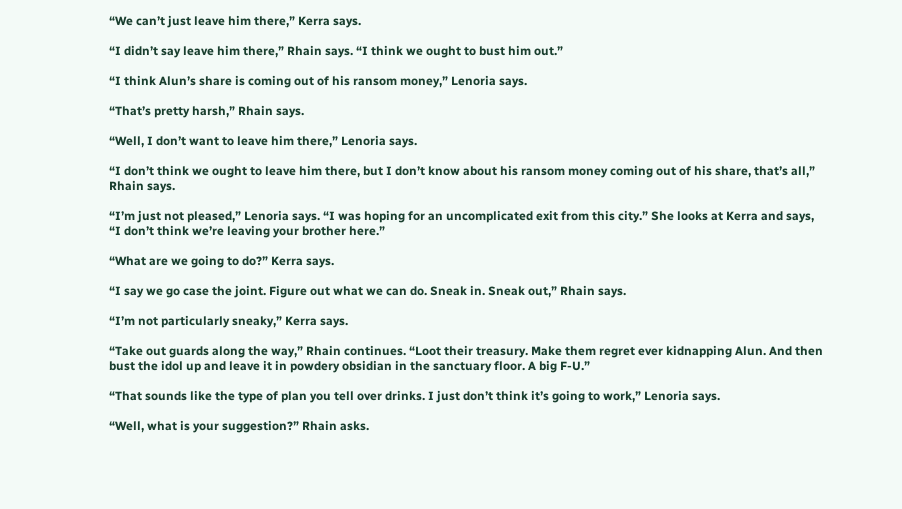“We can’t just leave him there,” Kerra says.

“I didn’t say leave him there,” Rhain says. “I think we ought to bust him out.”

“I think Alun’s share is coming out of his ransom money,” Lenoria says.

“That’s pretty harsh,” Rhain says.

“Well, I don’t want to leave him there,” Lenoria says.

“I don’t think we ought to leave him there, but I don’t know about his ransom money coming out of his share, that’s all,” Rhain says.

“I’m just not pleased,” Lenoria says. “I was hoping for an uncomplicated exit from this city.” She looks at Kerra and says, “I don’t think we’re leaving your brother here.”

“What are we going to do?” Kerra says.

“I say we go case the joint. Figure out what we can do. Sneak in. Sneak out,” Rhain says.

“I’m not particularly sneaky,” Kerra says.

“Take out guards along the way,” Rhain continues. “Loot their treasury. Make them regret ever kidnapping Alun. And then bust the idol up and leave it in powdery obsidian in the sanctuary floor. A big F-U.”

“That sounds like the type of plan you tell over drinks. I just don’t think it’s going to work,” Lenoria says.

“Well, what is your suggestion?” Rhain asks.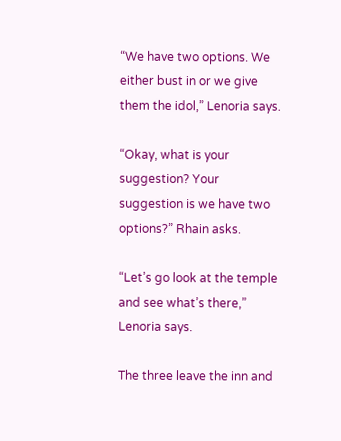“We have two options. We either bust in or we give them the idol,” Lenoria says.

“Okay, what is your suggestion? Your suggestion is we have two options?” Rhain asks.

“Let’s go look at the temple and see what’s there,” Lenoria says.

The three leave the inn and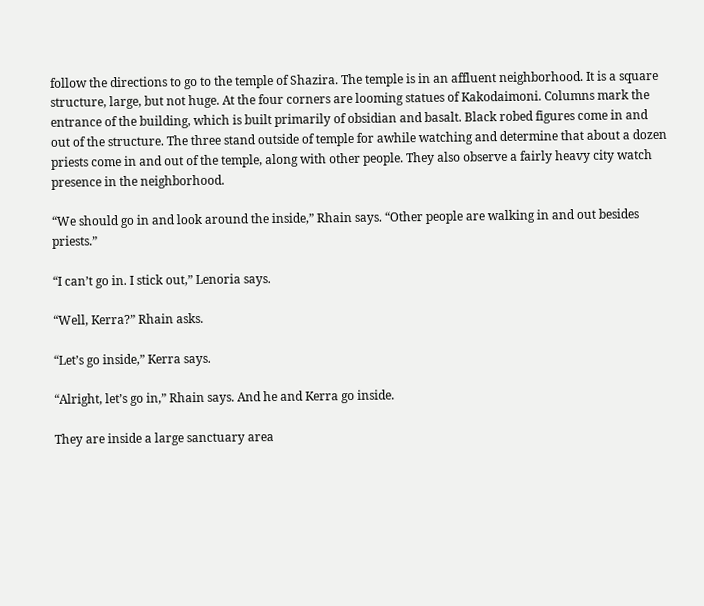follow the directions to go to the temple of Shazira. The temple is in an affluent neighborhood. It is a square structure, large, but not huge. At the four corners are looming statues of Kakodaimoni. Columns mark the entrance of the building, which is built primarily of obsidian and basalt. Black robed figures come in and out of the structure. The three stand outside of temple for awhile watching and determine that about a dozen priests come in and out of the temple, along with other people. They also observe a fairly heavy city watch presence in the neighborhood.

“We should go in and look around the inside,” Rhain says. “Other people are walking in and out besides priests.”

“I can’t go in. I stick out,” Lenoria says.

“Well, Kerra?” Rhain asks.

“Let’s go inside,” Kerra says.

“Alright, let’s go in,” Rhain says. And he and Kerra go inside.

They are inside a large sanctuary area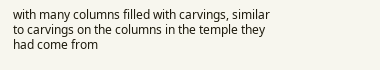with many columns filled with carvings, similar to carvings on the columns in the temple they had come from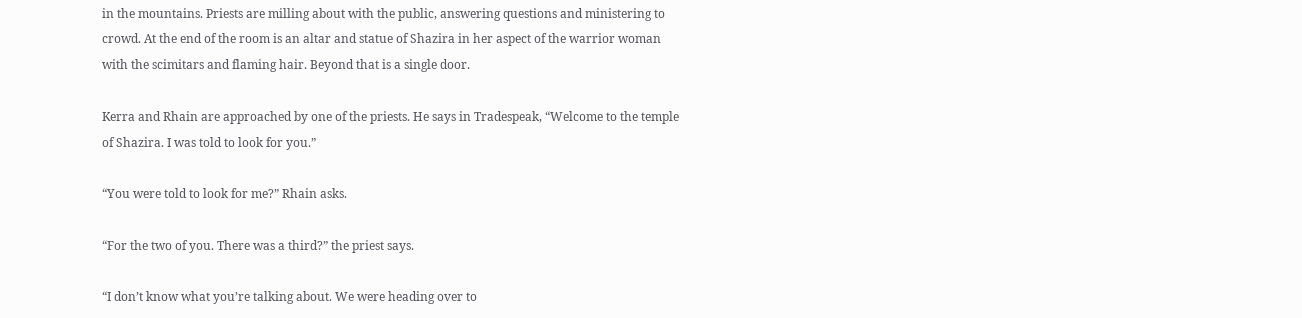in the mountains. Priests are milling about with the public, answering questions and ministering to crowd. At the end of the room is an altar and statue of Shazira in her aspect of the warrior woman with the scimitars and flaming hair. Beyond that is a single door.

Kerra and Rhain are approached by one of the priests. He says in Tradespeak, “Welcome to the temple of Shazira. I was told to look for you.”

“You were told to look for me?” Rhain asks.

“For the two of you. There was a third?” the priest says.

“I don’t know what you’re talking about. We were heading over to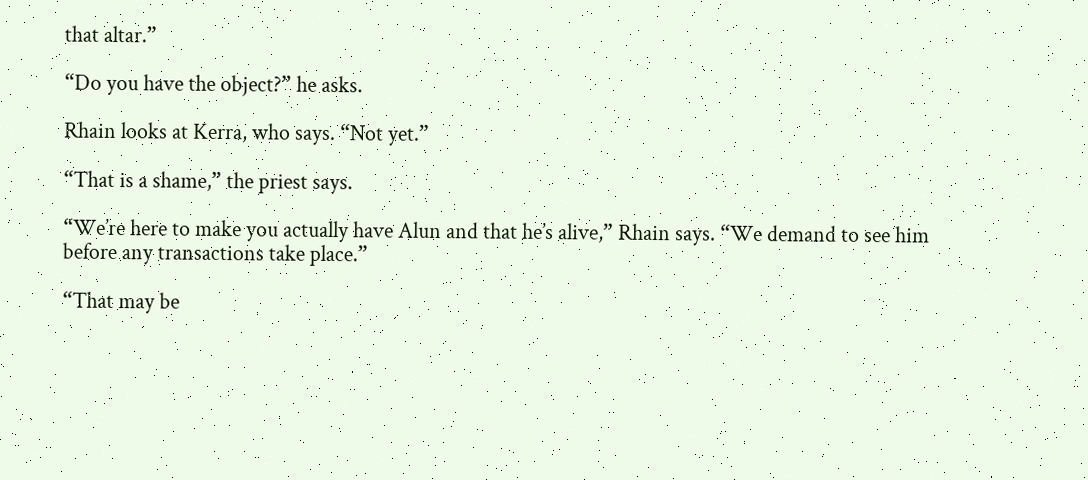that altar.”

“Do you have the object?” he asks.

Rhain looks at Kerra, who says. “Not yet.”

“That is a shame,” the priest says.

“We’re here to make you actually have Alun and that he’s alive,” Rhain says. “We demand to see him before any transactions take place.”

“That may be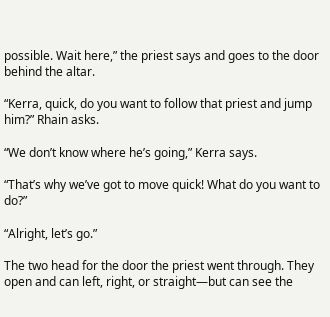possible. Wait here,” the priest says and goes to the door behind the altar.

“Kerra, quick, do you want to follow that priest and jump him?” Rhain asks.

“We don’t know where he’s going,” Kerra says.

“That’s why we’ve got to move quick! What do you want to do?”

“Alright, let’s go.”

The two head for the door the priest went through. They open and can left, right, or straight—but can see the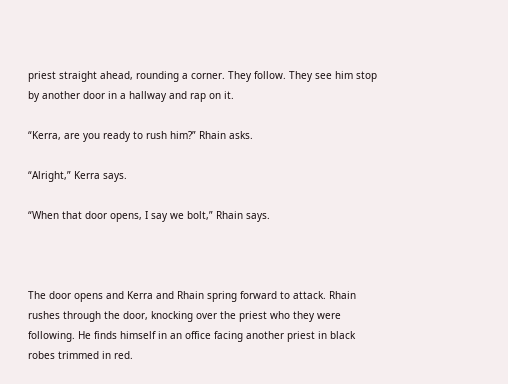priest straight ahead, rounding a corner. They follow. They see him stop by another door in a hallway and rap on it.

“Kerra, are you ready to rush him?” Rhain asks.

“Alright,” Kerra says.

“When that door opens, I say we bolt,” Rhain says.



The door opens and Kerra and Rhain spring forward to attack. Rhain rushes through the door, knocking over the priest who they were following. He finds himself in an office facing another priest in black robes trimmed in red.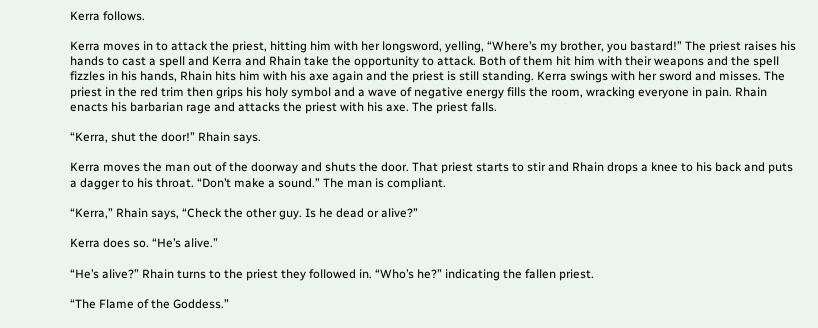Kerra follows.

Kerra moves in to attack the priest, hitting him with her longsword, yelling, “Where’s my brother, you bastard!” The priest raises his hands to cast a spell and Kerra and Rhain take the opportunity to attack. Both of them hit him with their weapons and the spell fizzles in his hands, Rhain hits him with his axe again and the priest is still standing. Kerra swings with her sword and misses. The priest in the red trim then grips his holy symbol and a wave of negative energy fills the room, wracking everyone in pain. Rhain enacts his barbarian rage and attacks the priest with his axe. The priest falls.

“Kerra, shut the door!” Rhain says.

Kerra moves the man out of the doorway and shuts the door. That priest starts to stir and Rhain drops a knee to his back and puts a dagger to his throat. “Don’t make a sound.” The man is compliant.

“Kerra,” Rhain says, “Check the other guy. Is he dead or alive?”

Kerra does so. “He’s alive.”

“He’s alive?” Rhain turns to the priest they followed in. “Who’s he?” indicating the fallen priest.

“The Flame of the Goddess.”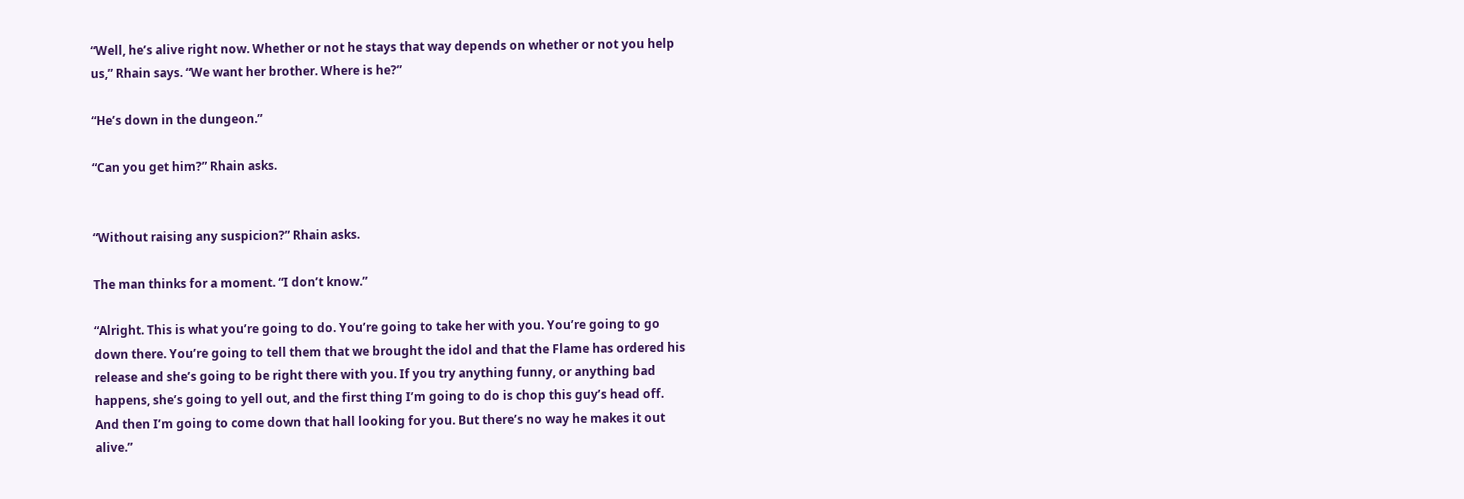“Well, he’s alive right now. Whether or not he stays that way depends on whether or not you help us,” Rhain says. “We want her brother. Where is he?”

“He’s down in the dungeon.”

“Can you get him?” Rhain asks.


“Without raising any suspicion?” Rhain asks.

The man thinks for a moment. “I don’t know.”

“Alright. This is what you’re going to do. You’re going to take her with you. You’re going to go down there. You’re going to tell them that we brought the idol and that the Flame has ordered his release and she’s going to be right there with you. If you try anything funny, or anything bad happens, she’s going to yell out, and the first thing I’m going to do is chop this guy’s head off. And then I’m going to come down that hall looking for you. But there’s no way he makes it out alive.”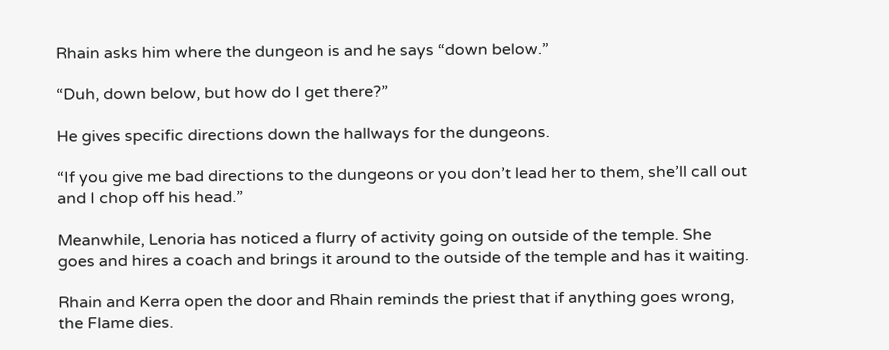Rhain asks him where the dungeon is and he says “down below.”

“Duh, down below, but how do I get there?”

He gives specific directions down the hallways for the dungeons.

“If you give me bad directions to the dungeons or you don’t lead her to them, she’ll call out and I chop off his head.”

Meanwhile, Lenoria has noticed a flurry of activity going on outside of the temple. She goes and hires a coach and brings it around to the outside of the temple and has it waiting.

Rhain and Kerra open the door and Rhain reminds the priest that if anything goes wrong, the Flame dies.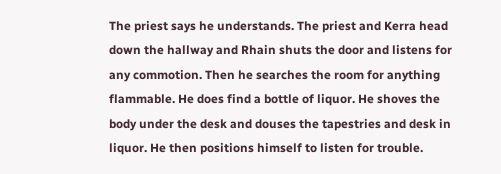The priest says he understands. The priest and Kerra head down the hallway and Rhain shuts the door and listens for any commotion. Then he searches the room for anything flammable. He does find a bottle of liquor. He shoves the body under the desk and douses the tapestries and desk in liquor. He then positions himself to listen for trouble.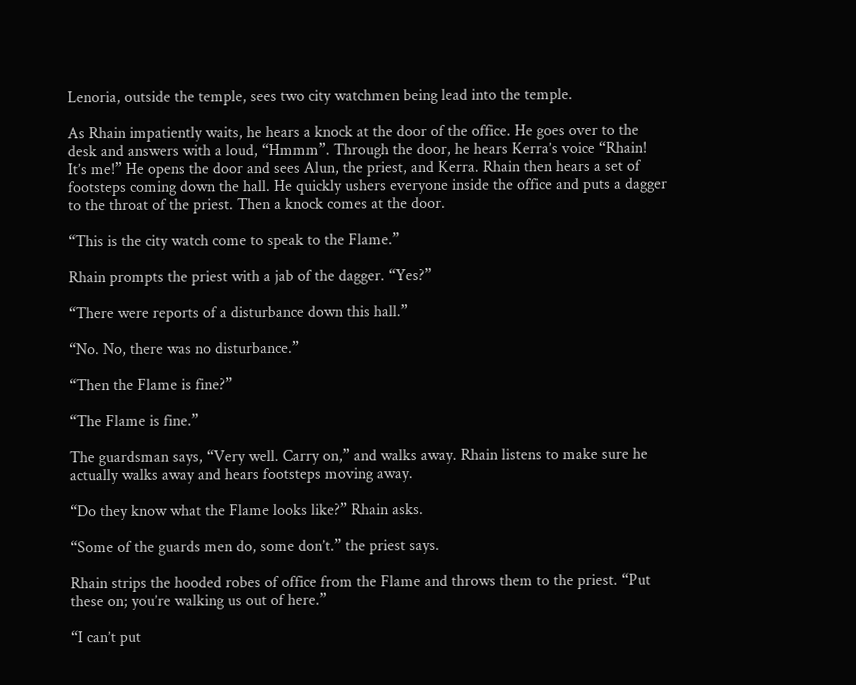Lenoria, outside the temple, sees two city watchmen being lead into the temple.

As Rhain impatiently waits, he hears a knock at the door of the office. He goes over to the desk and answers with a loud, “Hmmm”. Through the door, he hears Kerra’s voice “Rhain! It’s me!” He opens the door and sees Alun, the priest, and Kerra. Rhain then hears a set of footsteps coming down the hall. He quickly ushers everyone inside the office and puts a dagger to the throat of the priest. Then a knock comes at the door.

“This is the city watch come to speak to the Flame.”

Rhain prompts the priest with a jab of the dagger. “Yes?”

“There were reports of a disturbance down this hall.”

“No. No, there was no disturbance.”

“Then the Flame is fine?”

“The Flame is fine.”

The guardsman says, “Very well. Carry on,” and walks away. Rhain listens to make sure he actually walks away and hears footsteps moving away.

“Do they know what the Flame looks like?” Rhain asks.

“Some of the guards men do, some don’t.” the priest says.

Rhain strips the hooded robes of office from the Flame and throws them to the priest. “Put these on; you’re walking us out of here.”

“I can’t put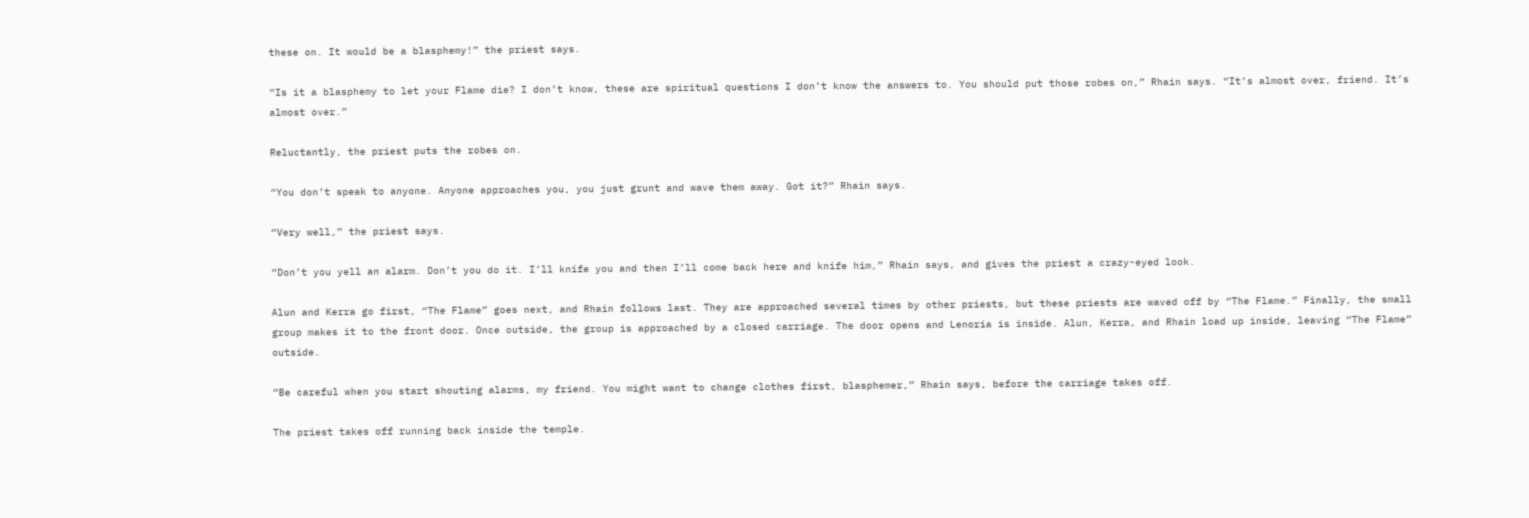these on. It would be a blasphemy!” the priest says.

“Is it a blasphemy to let your Flame die? I don’t know, these are spiritual questions I don’t know the answers to. You should put those robes on,” Rhain says. “It’s almost over, friend. It’s almost over.”

Reluctantly, the priest puts the robes on.

“You don’t speak to anyone. Anyone approaches you, you just grunt and wave them away. Got it?” Rhain says.

“Very well,” the priest says.

“Don’t you yell an alarm. Don’t you do it. I’ll knife you and then I’ll come back here and knife him,” Rhain says, and gives the priest a crazy-eyed look.

Alun and Kerra go first, “The Flame” goes next, and Rhain follows last. They are approached several times by other priests, but these priests are waved off by “The Flame.” Finally, the small group makes it to the front door. Once outside, the group is approached by a closed carriage. The door opens and Lenoria is inside. Alun, Kerra, and Rhain load up inside, leaving “The Flame” outside.

“Be careful when you start shouting alarms, my friend. You might want to change clothes first, blasphemer,” Rhain says, before the carriage takes off.

The priest takes off running back inside the temple.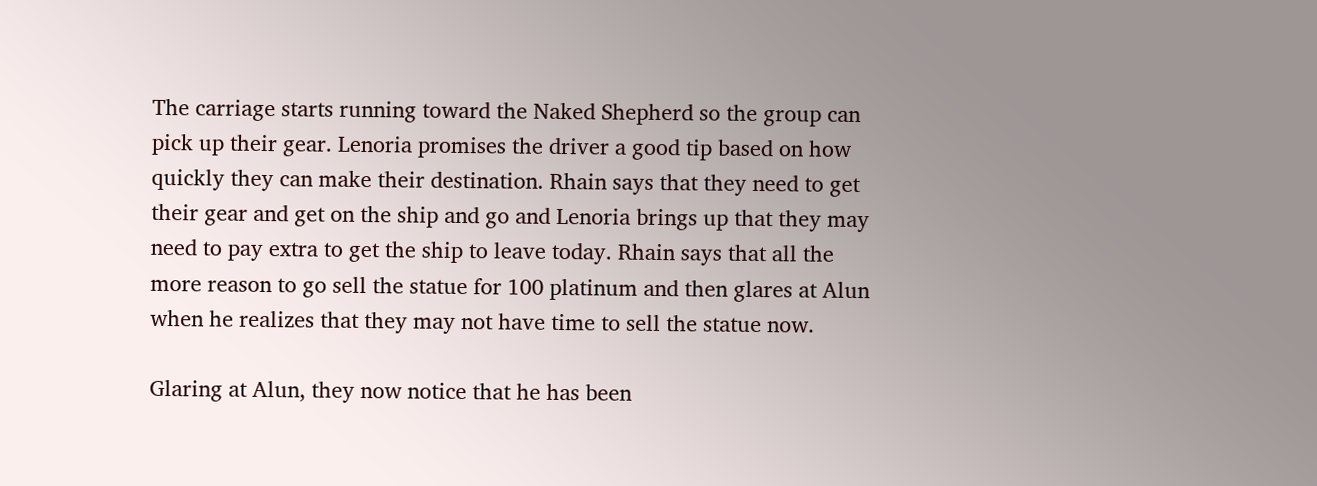The carriage starts running toward the Naked Shepherd so the group can pick up their gear. Lenoria promises the driver a good tip based on how quickly they can make their destination. Rhain says that they need to get their gear and get on the ship and go and Lenoria brings up that they may need to pay extra to get the ship to leave today. Rhain says that all the more reason to go sell the statue for 100 platinum and then glares at Alun when he realizes that they may not have time to sell the statue now.

Glaring at Alun, they now notice that he has been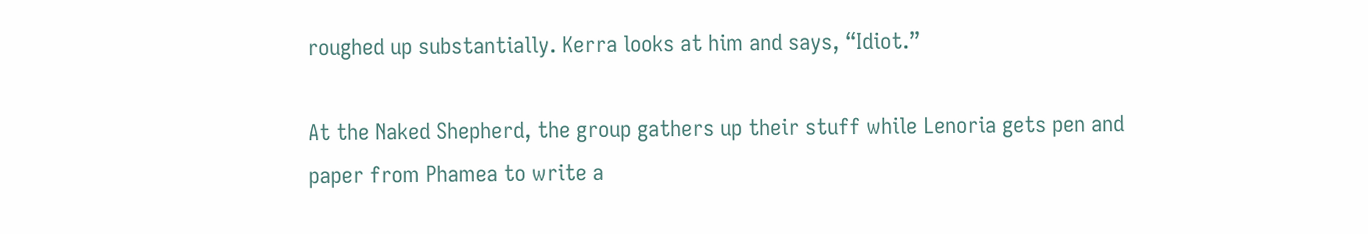roughed up substantially. Kerra looks at him and says, “Idiot.”

At the Naked Shepherd, the group gathers up their stuff while Lenoria gets pen and paper from Phamea to write a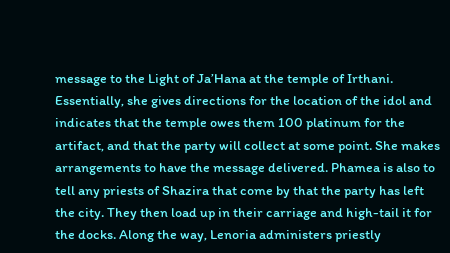message to the Light of Ja’Hana at the temple of Irthani. Essentially, she gives directions for the location of the idol and indicates that the temple owes them 100 platinum for the artifact, and that the party will collect at some point. She makes arrangements to have the message delivered. Phamea is also to tell any priests of Shazira that come by that the party has left the city. They then load up in their carriage and high-tail it for the docks. Along the way, Lenoria administers priestly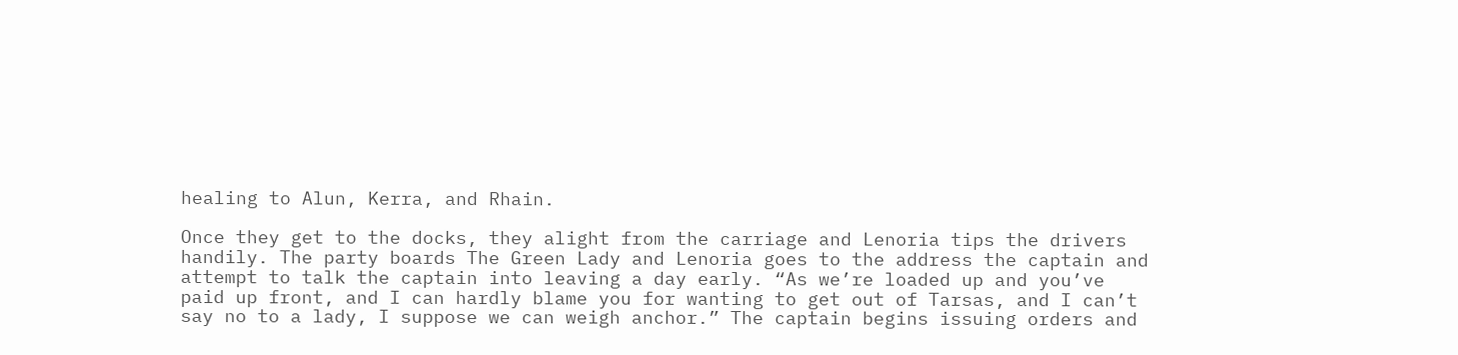healing to Alun, Kerra, and Rhain.

Once they get to the docks, they alight from the carriage and Lenoria tips the drivers handily. The party boards The Green Lady and Lenoria goes to the address the captain and attempt to talk the captain into leaving a day early. “As we’re loaded up and you’ve paid up front, and I can hardly blame you for wanting to get out of Tarsas, and I can’t say no to a lady, I suppose we can weigh anchor.” The captain begins issuing orders and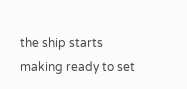the ship starts making ready to set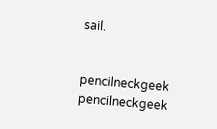sail.


pencilneckgeek pencilneckgeek